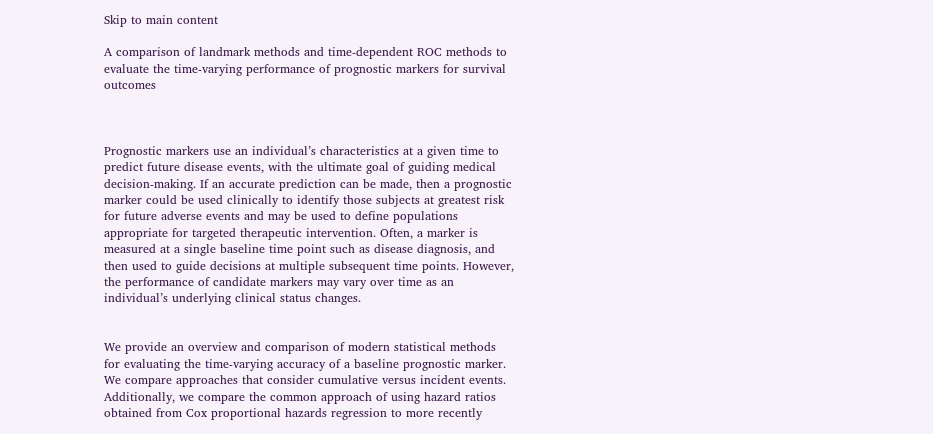Skip to main content

A comparison of landmark methods and time-dependent ROC methods to evaluate the time-varying performance of prognostic markers for survival outcomes



Prognostic markers use an individual’s characteristics at a given time to predict future disease events, with the ultimate goal of guiding medical decision-making. If an accurate prediction can be made, then a prognostic marker could be used clinically to identify those subjects at greatest risk for future adverse events and may be used to define populations appropriate for targeted therapeutic intervention. Often, a marker is measured at a single baseline time point such as disease diagnosis, and then used to guide decisions at multiple subsequent time points. However, the performance of candidate markers may vary over time as an individual’s underlying clinical status changes.


We provide an overview and comparison of modern statistical methods for evaluating the time-varying accuracy of a baseline prognostic marker. We compare approaches that consider cumulative versus incident events. Additionally, we compare the common approach of using hazard ratios obtained from Cox proportional hazards regression to more recently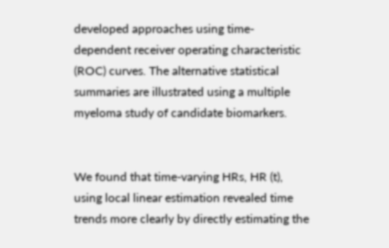developed approaches using time-dependent receiver operating characteristic (ROC) curves. The alternative statistical summaries are illustrated using a multiple myeloma study of candidate biomarkers.


We found that time-varying HRs, HR (t), using local linear estimation revealed time trends more clearly by directly estimating the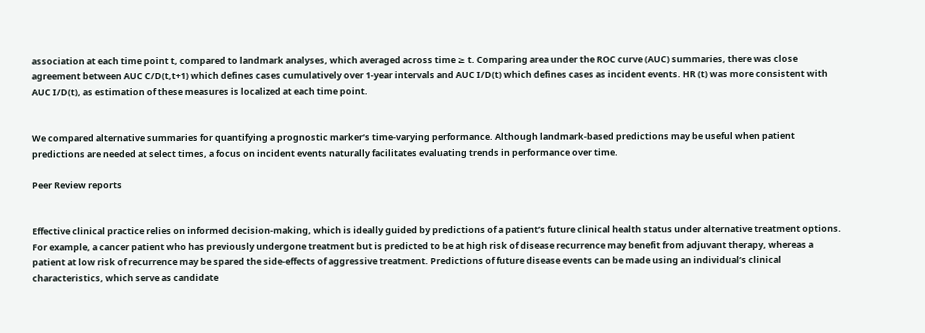association at each time point t, compared to landmark analyses, which averaged across time ≥ t. Comparing area under the ROC curve (AUC) summaries, there was close agreement between AUC C/D(t,t+1) which defines cases cumulatively over 1-year intervals and AUC I/D(t) which defines cases as incident events. HR (t) was more consistent with AUC I/D(t), as estimation of these measures is localized at each time point.


We compared alternative summaries for quantifying a prognostic marker’s time-varying performance. Although landmark-based predictions may be useful when patient predictions are needed at select times, a focus on incident events naturally facilitates evaluating trends in performance over time.

Peer Review reports


Effective clinical practice relies on informed decision-making, which is ideally guided by predictions of a patient’s future clinical health status under alternative treatment options. For example, a cancer patient who has previously undergone treatment but is predicted to be at high risk of disease recurrence may benefit from adjuvant therapy, whereas a patient at low risk of recurrence may be spared the side-effects of aggressive treatment. Predictions of future disease events can be made using an individual’s clinical characteristics, which serve as candidate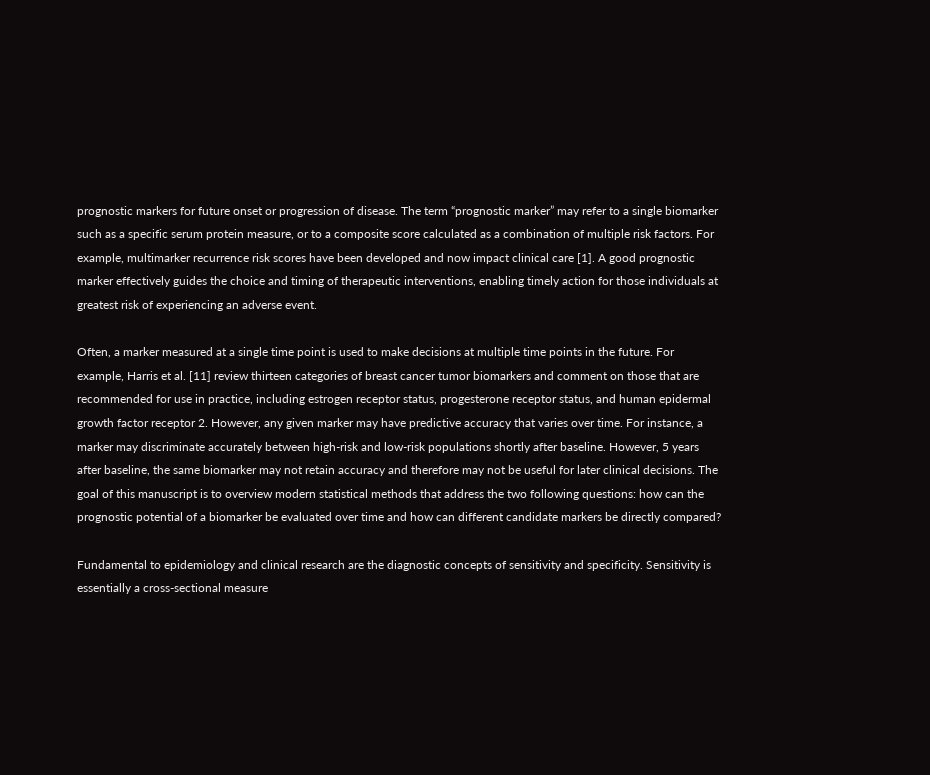prognostic markers for future onset or progression of disease. The term “prognostic marker” may refer to a single biomarker such as a specific serum protein measure, or to a composite score calculated as a combination of multiple risk factors. For example, multimarker recurrence risk scores have been developed and now impact clinical care [1]. A good prognostic marker effectively guides the choice and timing of therapeutic interventions, enabling timely action for those individuals at greatest risk of experiencing an adverse event.

Often, a marker measured at a single time point is used to make decisions at multiple time points in the future. For example, Harris et al. [11] review thirteen categories of breast cancer tumor biomarkers and comment on those that are recommended for use in practice, including estrogen receptor status, progesterone receptor status, and human epidermal growth factor receptor 2. However, any given marker may have predictive accuracy that varies over time. For instance, a marker may discriminate accurately between high-risk and low-risk populations shortly after baseline. However, 5 years after baseline, the same biomarker may not retain accuracy and therefore may not be useful for later clinical decisions. The goal of this manuscript is to overview modern statistical methods that address the two following questions: how can the prognostic potential of a biomarker be evaluated over time and how can different candidate markers be directly compared?

Fundamental to epidemiology and clinical research are the diagnostic concepts of sensitivity and specificity. Sensitivity is essentially a cross-sectional measure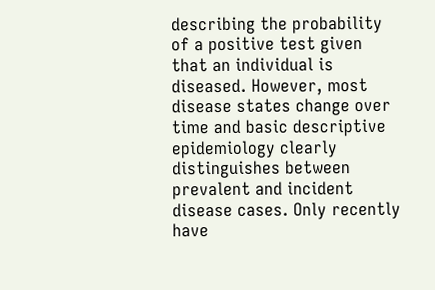describing the probability of a positive test given that an individual is diseased. However, most disease states change over time and basic descriptive epidemiology clearly distinguishes between prevalent and incident disease cases. Only recently have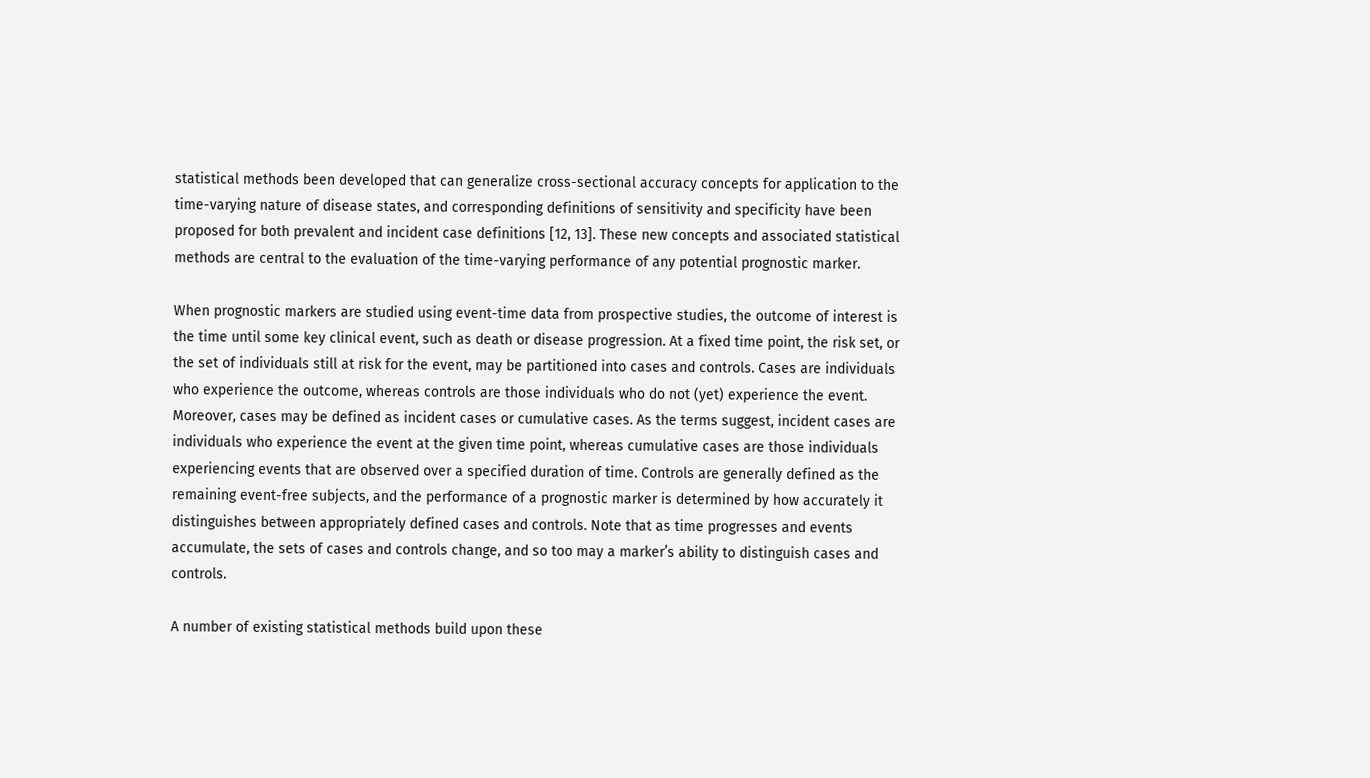statistical methods been developed that can generalize cross-sectional accuracy concepts for application to the time-varying nature of disease states, and corresponding definitions of sensitivity and specificity have been proposed for both prevalent and incident case definitions [12, 13]. These new concepts and associated statistical methods are central to the evaluation of the time-varying performance of any potential prognostic marker.

When prognostic markers are studied using event-time data from prospective studies, the outcome of interest is the time until some key clinical event, such as death or disease progression. At a fixed time point, the risk set, or the set of individuals still at risk for the event, may be partitioned into cases and controls. Cases are individuals who experience the outcome, whereas controls are those individuals who do not (yet) experience the event. Moreover, cases may be defined as incident cases or cumulative cases. As the terms suggest, incident cases are individuals who experience the event at the given time point, whereas cumulative cases are those individuals experiencing events that are observed over a specified duration of time. Controls are generally defined as the remaining event-free subjects, and the performance of a prognostic marker is determined by how accurately it distinguishes between appropriately defined cases and controls. Note that as time progresses and events accumulate, the sets of cases and controls change, and so too may a marker’s ability to distinguish cases and controls.

A number of existing statistical methods build upon these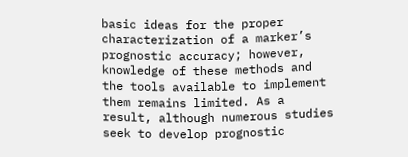basic ideas for the proper characterization of a marker’s prognostic accuracy; however, knowledge of these methods and the tools available to implement them remains limited. As a result, although numerous studies seek to develop prognostic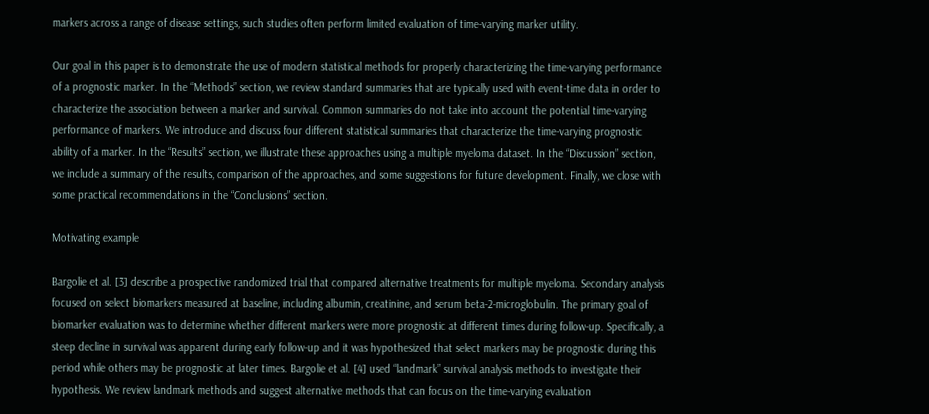markers across a range of disease settings, such studies often perform limited evaluation of time-varying marker utility.

Our goal in this paper is to demonstrate the use of modern statistical methods for properly characterizing the time-varying performance of a prognostic marker. In the “Methods” section, we review standard summaries that are typically used with event-time data in order to characterize the association between a marker and survival. Common summaries do not take into account the potential time-varying performance of markers. We introduce and discuss four different statistical summaries that characterize the time-varying prognostic ability of a marker. In the “Results” section, we illustrate these approaches using a multiple myeloma dataset. In the “Discussion” section, we include a summary of the results, comparison of the approaches, and some suggestions for future development. Finally, we close with some practical recommendations in the “Conclusions” section.

Motivating example

Bargolie et al. [3] describe a prospective randomized trial that compared alternative treatments for multiple myeloma. Secondary analysis focused on select biomarkers measured at baseline, including albumin, creatinine, and serum beta-2-microglobulin. The primary goal of biomarker evaluation was to determine whether different markers were more prognostic at different times during follow-up. Specifically, a steep decline in survival was apparent during early follow-up and it was hypothesized that select markers may be prognostic during this period while others may be prognostic at later times. Bargolie et al. [4] used “landmark” survival analysis methods to investigate their hypothesis. We review landmark methods and suggest alternative methods that can focus on the time-varying evaluation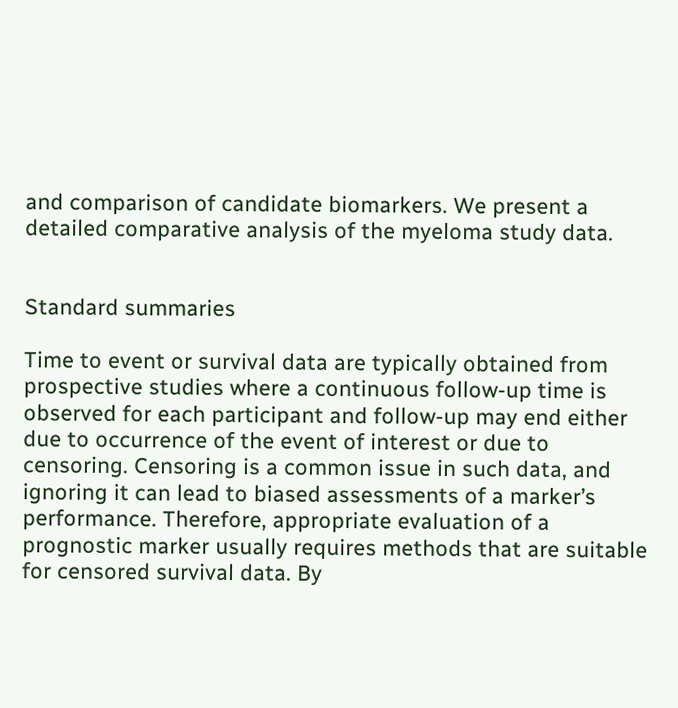and comparison of candidate biomarkers. We present a detailed comparative analysis of the myeloma study data.


Standard summaries

Time to event or survival data are typically obtained from prospective studies where a continuous follow-up time is observed for each participant and follow-up may end either due to occurrence of the event of interest or due to censoring. Censoring is a common issue in such data, and ignoring it can lead to biased assessments of a marker’s performance. Therefore, appropriate evaluation of a prognostic marker usually requires methods that are suitable for censored survival data. By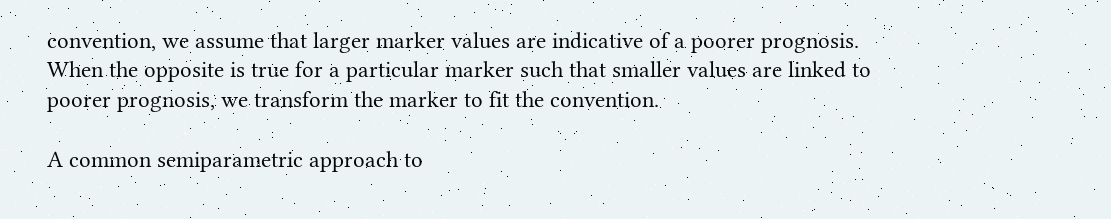convention, we assume that larger marker values are indicative of a poorer prognosis. When the opposite is true for a particular marker such that smaller values are linked to poorer prognosis, we transform the marker to fit the convention.

A common semiparametric approach to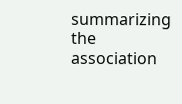summarizing the association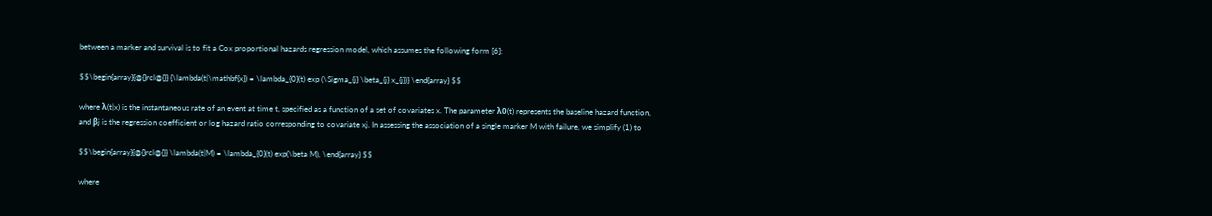between a marker and survival is to fit a Cox proportional hazards regression model, which assumes the following form [6]:

$$\begin{array}{@{}rcl@{}} {\lambda(t|\mathbf{x}) = \lambda_{0}(t) exp (\Sigma_{j} \beta_{j} x_{j})} \end{array} $$

where λ(t|x) is the instantaneous rate of an event at time t, specified as a function of a set of covariates x. The parameter λ0(t) represents the baseline hazard function, and βj is the regression coefficient or log hazard ratio corresponding to covariate xj. In assessing the association of a single marker M with failure, we simplify (1) to

$$\begin{array}{@{}rcl@{}} \lambda(t|M) = \lambda_{0}(t) exp(\beta M), \end{array} $$

where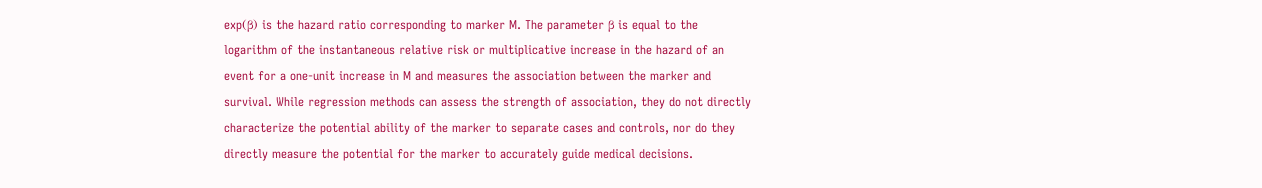exp(β) is the hazard ratio corresponding to marker M. The parameter β is equal to the logarithm of the instantaneous relative risk or multiplicative increase in the hazard of an event for a one-unit increase in M and measures the association between the marker and survival. While regression methods can assess the strength of association, they do not directly characterize the potential ability of the marker to separate cases and controls, nor do they directly measure the potential for the marker to accurately guide medical decisions.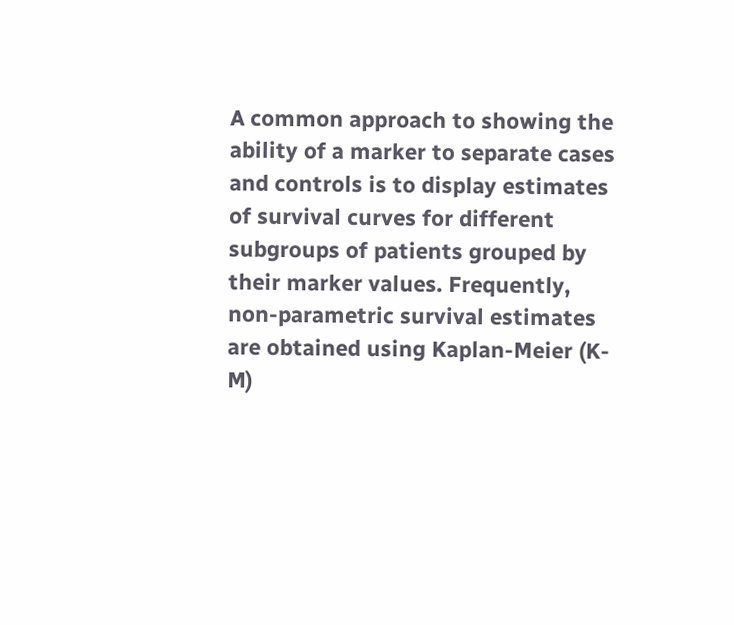A common approach to showing the ability of a marker to separate cases and controls is to display estimates of survival curves for different subgroups of patients grouped by their marker values. Frequently, non-parametric survival estimates are obtained using Kaplan-Meier (K-M)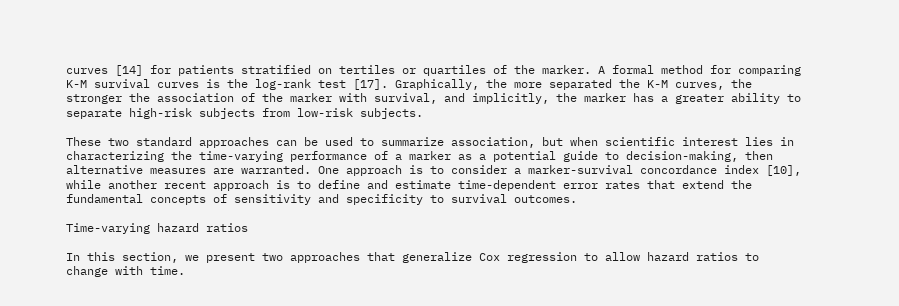curves [14] for patients stratified on tertiles or quartiles of the marker. A formal method for comparing K-M survival curves is the log-rank test [17]. Graphically, the more separated the K-M curves, the stronger the association of the marker with survival, and implicitly, the marker has a greater ability to separate high-risk subjects from low-risk subjects.

These two standard approaches can be used to summarize association, but when scientific interest lies in characterizing the time-varying performance of a marker as a potential guide to decision-making, then alternative measures are warranted. One approach is to consider a marker-survival concordance index [10], while another recent approach is to define and estimate time-dependent error rates that extend the fundamental concepts of sensitivity and specificity to survival outcomes.

Time-varying hazard ratios

In this section, we present two approaches that generalize Cox regression to allow hazard ratios to change with time.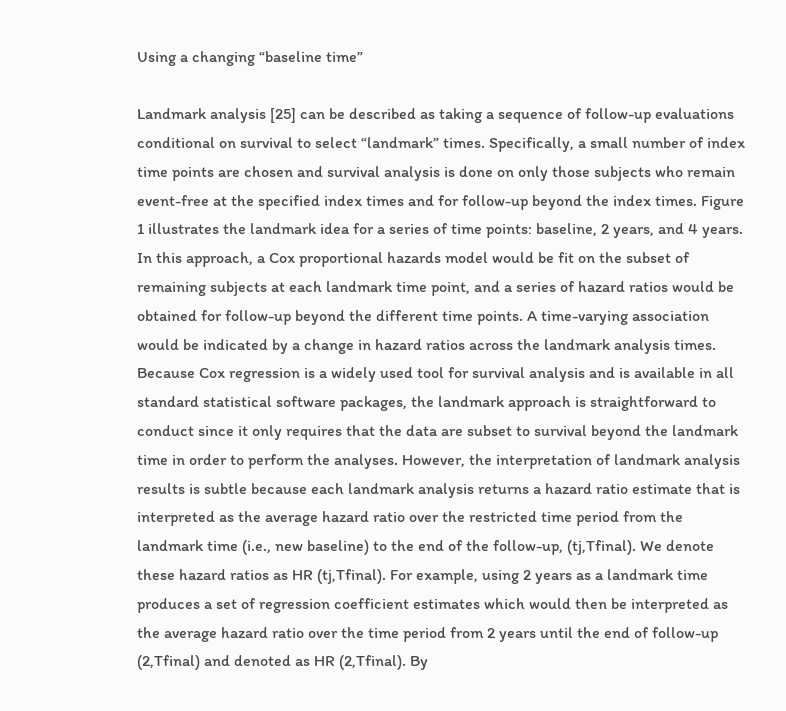Using a changing “baseline time”

Landmark analysis [25] can be described as taking a sequence of follow-up evaluations conditional on survival to select “landmark” times. Specifically, a small number of index time points are chosen and survival analysis is done on only those subjects who remain event-free at the specified index times and for follow-up beyond the index times. Figure 1 illustrates the landmark idea for a series of time points: baseline, 2 years, and 4 years. In this approach, a Cox proportional hazards model would be fit on the subset of remaining subjects at each landmark time point, and a series of hazard ratios would be obtained for follow-up beyond the different time points. A time-varying association would be indicated by a change in hazard ratios across the landmark analysis times. Because Cox regression is a widely used tool for survival analysis and is available in all standard statistical software packages, the landmark approach is straightforward to conduct since it only requires that the data are subset to survival beyond the landmark time in order to perform the analyses. However, the interpretation of landmark analysis results is subtle because each landmark analysis returns a hazard ratio estimate that is interpreted as the average hazard ratio over the restricted time period from the landmark time (i.e., new baseline) to the end of the follow-up, (tj,Tfinal). We denote these hazard ratios as HR (tj,Tfinal). For example, using 2 years as a landmark time produces a set of regression coefficient estimates which would then be interpreted as the average hazard ratio over the time period from 2 years until the end of follow-up (2,Tfinal) and denoted as HR (2,Tfinal). By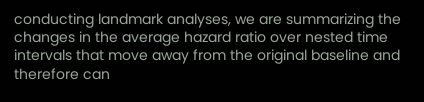conducting landmark analyses, we are summarizing the changes in the average hazard ratio over nested time intervals that move away from the original baseline and therefore can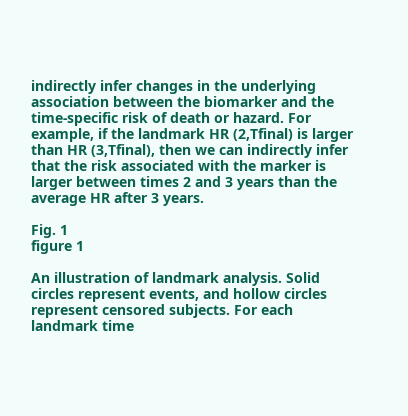indirectly infer changes in the underlying association between the biomarker and the time-specific risk of death or hazard. For example, if the landmark HR (2,Tfinal) is larger than HR (3,Tfinal), then we can indirectly infer that the risk associated with the marker is larger between times 2 and 3 years than the average HR after 3 years.

Fig. 1
figure 1

An illustration of landmark analysis. Solid circles represent events, and hollow circles represent censored subjects. For each landmark time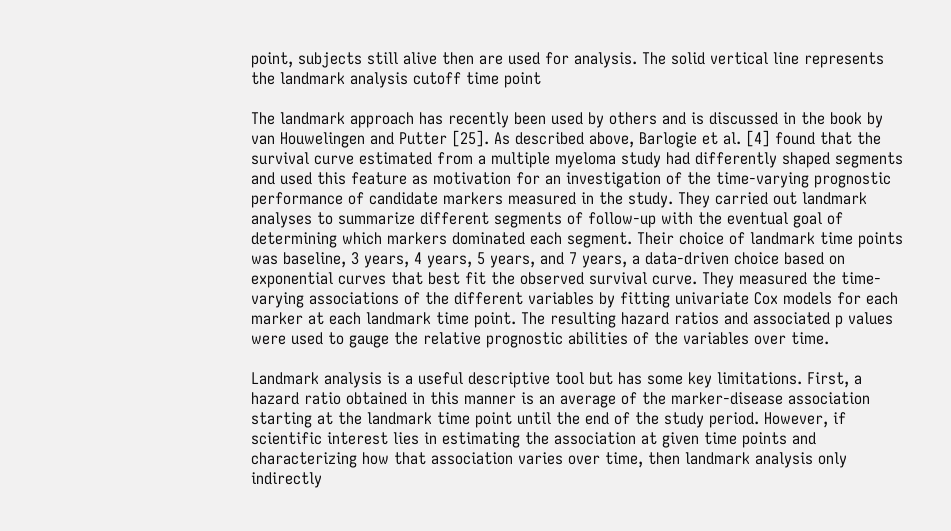point, subjects still alive then are used for analysis. The solid vertical line represents the landmark analysis cutoff time point

The landmark approach has recently been used by others and is discussed in the book by van Houwelingen and Putter [25]. As described above, Barlogie et al. [4] found that the survival curve estimated from a multiple myeloma study had differently shaped segments and used this feature as motivation for an investigation of the time-varying prognostic performance of candidate markers measured in the study. They carried out landmark analyses to summarize different segments of follow-up with the eventual goal of determining which markers dominated each segment. Their choice of landmark time points was baseline, 3 years, 4 years, 5 years, and 7 years, a data-driven choice based on exponential curves that best fit the observed survival curve. They measured the time-varying associations of the different variables by fitting univariate Cox models for each marker at each landmark time point. The resulting hazard ratios and associated p values were used to gauge the relative prognostic abilities of the variables over time.

Landmark analysis is a useful descriptive tool but has some key limitations. First, a hazard ratio obtained in this manner is an average of the marker-disease association starting at the landmark time point until the end of the study period. However, if scientific interest lies in estimating the association at given time points and characterizing how that association varies over time, then landmark analysis only indirectly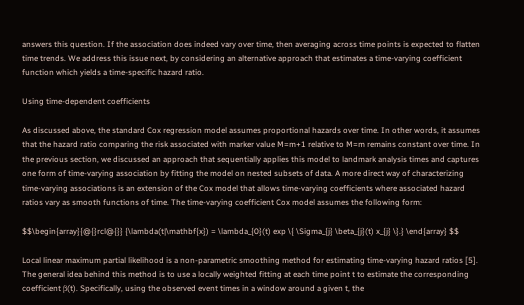answers this question. If the association does indeed vary over time, then averaging across time points is expected to flatten time trends. We address this issue next, by considering an alternative approach that estimates a time-varying coefficient function which yields a time-specific hazard ratio.

Using time-dependent coefficients

As discussed above, the standard Cox regression model assumes proportional hazards over time. In other words, it assumes that the hazard ratio comparing the risk associated with marker value M=m+1 relative to M=m remains constant over time. In the previous section, we discussed an approach that sequentially applies this model to landmark analysis times and captures one form of time-varying association by fitting the model on nested subsets of data. A more direct way of characterizing time-varying associations is an extension of the Cox model that allows time-varying coefficients where associated hazard ratios vary as smooth functions of time. The time-varying coefficient Cox model assumes the following form:

$$\begin{array}{@{}rcl@{}} {\lambda(t|\mathbf{x}) = \lambda_{0}(t) exp \{ \Sigma_{j} \beta_{j}(t) x_{j} \}.} \end{array} $$

Local linear maximum partial likelihood is a non-parametric smoothing method for estimating time-varying hazard ratios [5]. The general idea behind this method is to use a locally weighted fitting at each time point t to estimate the corresponding coefficient β(t). Specifically, using the observed event times in a window around a given t, the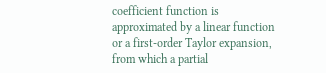coefficient function is approximated by a linear function or a first-order Taylor expansion, from which a partial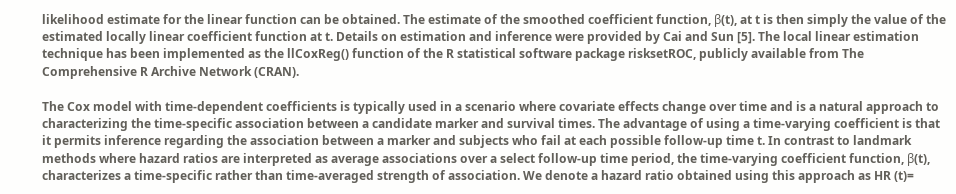likelihood estimate for the linear function can be obtained. The estimate of the smoothed coefficient function, β(t), at t is then simply the value of the estimated locally linear coefficient function at t. Details on estimation and inference were provided by Cai and Sun [5]. The local linear estimation technique has been implemented as the llCoxReg() function of the R statistical software package risksetROC, publicly available from The Comprehensive R Archive Network (CRAN).

The Cox model with time-dependent coefficients is typically used in a scenario where covariate effects change over time and is a natural approach to characterizing the time-specific association between a candidate marker and survival times. The advantage of using a time-varying coefficient is that it permits inference regarding the association between a marker and subjects who fail at each possible follow-up time t. In contrast to landmark methods where hazard ratios are interpreted as average associations over a select follow-up time period, the time-varying coefficient function, β(t), characterizes a time-specific rather than time-averaged strength of association. We denote a hazard ratio obtained using this approach as HR (t)=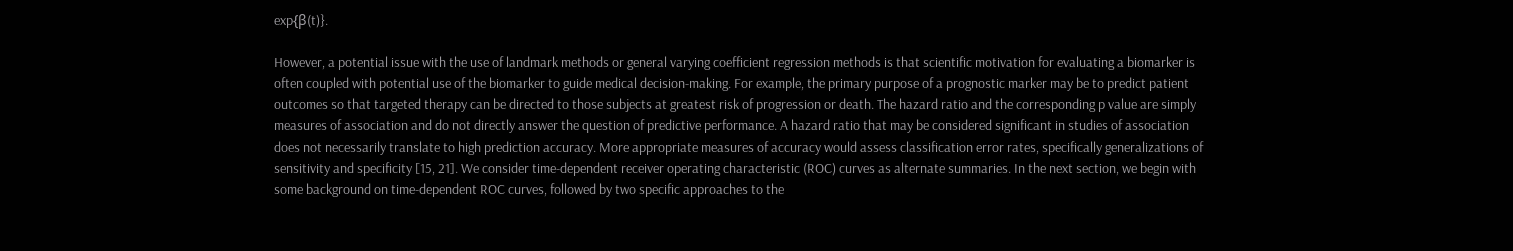exp{β(t)}.

However, a potential issue with the use of landmark methods or general varying coefficient regression methods is that scientific motivation for evaluating a biomarker is often coupled with potential use of the biomarker to guide medical decision-making. For example, the primary purpose of a prognostic marker may be to predict patient outcomes so that targeted therapy can be directed to those subjects at greatest risk of progression or death. The hazard ratio and the corresponding p value are simply measures of association and do not directly answer the question of predictive performance. A hazard ratio that may be considered significant in studies of association does not necessarily translate to high prediction accuracy. More appropriate measures of accuracy would assess classification error rates, specifically generalizations of sensitivity and specificity [15, 21]. We consider time-dependent receiver operating characteristic (ROC) curves as alternate summaries. In the next section, we begin with some background on time-dependent ROC curves, followed by two specific approaches to the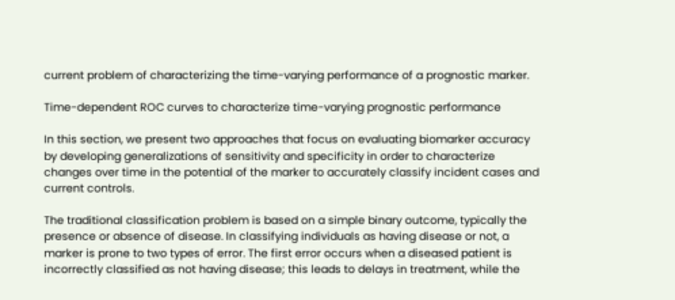current problem of characterizing the time-varying performance of a prognostic marker.

Time-dependent ROC curves to characterize time-varying prognostic performance

In this section, we present two approaches that focus on evaluating biomarker accuracy by developing generalizations of sensitivity and specificity in order to characterize changes over time in the potential of the marker to accurately classify incident cases and current controls.

The traditional classification problem is based on a simple binary outcome, typically the presence or absence of disease. In classifying individuals as having disease or not, a marker is prone to two types of error. The first error occurs when a diseased patient is incorrectly classified as not having disease; this leads to delays in treatment, while the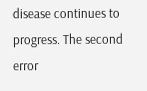disease continues to progress. The second error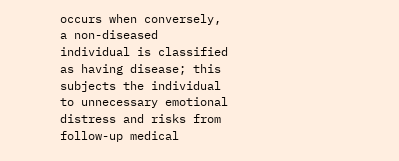occurs when conversely, a non-diseased individual is classified as having disease; this subjects the individual to unnecessary emotional distress and risks from follow-up medical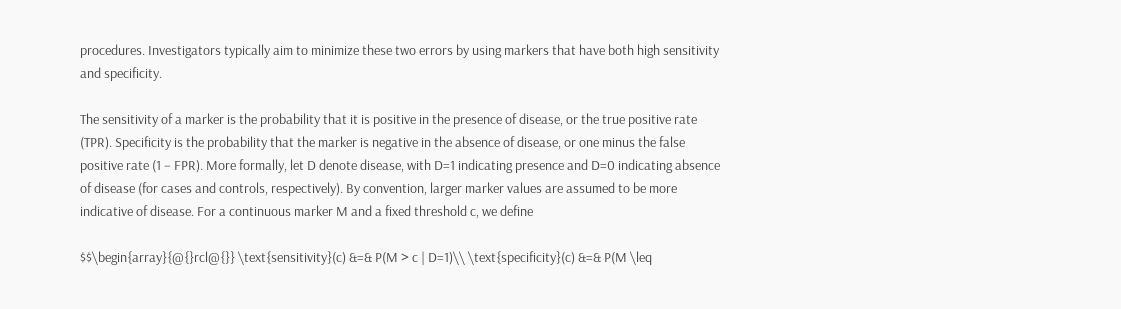procedures. Investigators typically aim to minimize these two errors by using markers that have both high sensitivity and specificity.

The sensitivity of a marker is the probability that it is positive in the presence of disease, or the true positive rate (TPR). Specificity is the probability that the marker is negative in the absence of disease, or one minus the false positive rate (1 − FPR). More formally, let D denote disease, with D=1 indicating presence and D=0 indicating absence of disease (for cases and controls, respectively). By convention, larger marker values are assumed to be more indicative of disease. For a continuous marker M and a fixed threshold c, we define

$$\begin{array}{@{}rcl@{}} \text{sensitivity}(c) &=& P(M > c | D=1)\\ \text{specificity}(c) &=& P(M \leq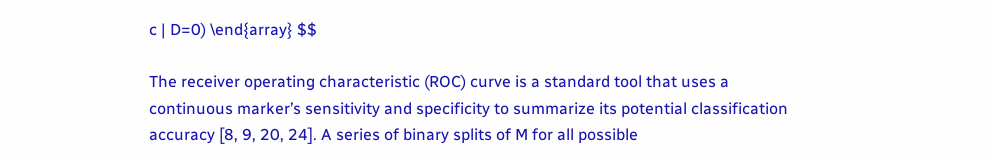c | D=0) \end{array} $$

The receiver operating characteristic (ROC) curve is a standard tool that uses a continuous marker’s sensitivity and specificity to summarize its potential classification accuracy [8, 9, 20, 24]. A series of binary splits of M for all possible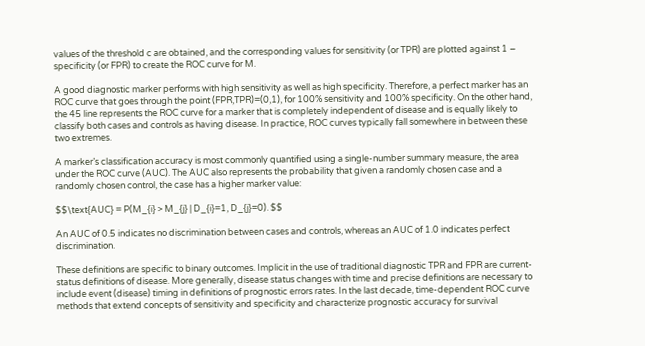values of the threshold c are obtained, and the corresponding values for sensitivity (or TPR) are plotted against 1 − specificity (or FPR) to create the ROC curve for M.

A good diagnostic marker performs with high sensitivity as well as high specificity. Therefore, a perfect marker has an ROC curve that goes through the point (FPR,TPR)=(0,1), for 100% sensitivity and 100% specificity. On the other hand, the 45 line represents the ROC curve for a marker that is completely independent of disease and is equally likely to classify both cases and controls as having disease. In practice, ROC curves typically fall somewhere in between these two extremes.

A marker’s classification accuracy is most commonly quantified using a single-number summary measure, the area under the ROC curve (AUC). The AUC also represents the probability that given a randomly chosen case and a randomly chosen control, the case has a higher marker value:

$$\text{AUC} = P(M_{i} > M_{j} | D_{i}=1, D_{j}=0). $$

An AUC of 0.5 indicates no discrimination between cases and controls, whereas an AUC of 1.0 indicates perfect discrimination.

These definitions are specific to binary outcomes. Implicit in the use of traditional diagnostic TPR and FPR are current-status definitions of disease. More generally, disease status changes with time and precise definitions are necessary to include event (disease) timing in definitions of prognostic errors rates. In the last decade, time-dependent ROC curve methods that extend concepts of sensitivity and specificity and characterize prognostic accuracy for survival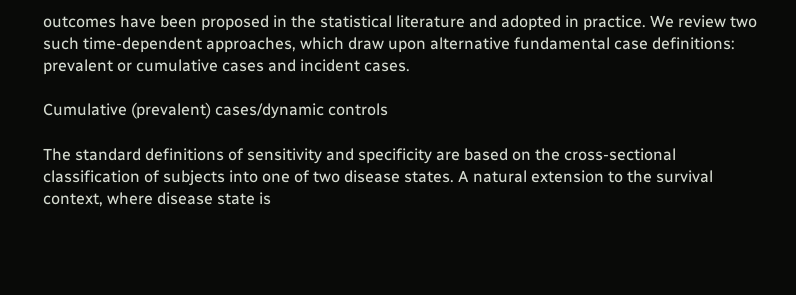outcomes have been proposed in the statistical literature and adopted in practice. We review two such time-dependent approaches, which draw upon alternative fundamental case definitions: prevalent or cumulative cases and incident cases.

Cumulative (prevalent) cases/dynamic controls

The standard definitions of sensitivity and specificity are based on the cross-sectional classification of subjects into one of two disease states. A natural extension to the survival context, where disease state is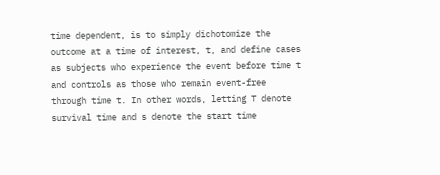time dependent, is to simply dichotomize the outcome at a time of interest, t, and define cases as subjects who experience the event before time t and controls as those who remain event-free through time t. In other words, letting T denote survival time and s denote the start time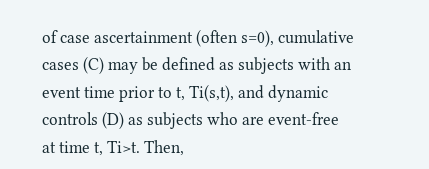of case ascertainment (often s=0), cumulative cases (C) may be defined as subjects with an event time prior to t, Ti(s,t), and dynamic controls (D) as subjects who are event-free at time t, Ti>t. Then,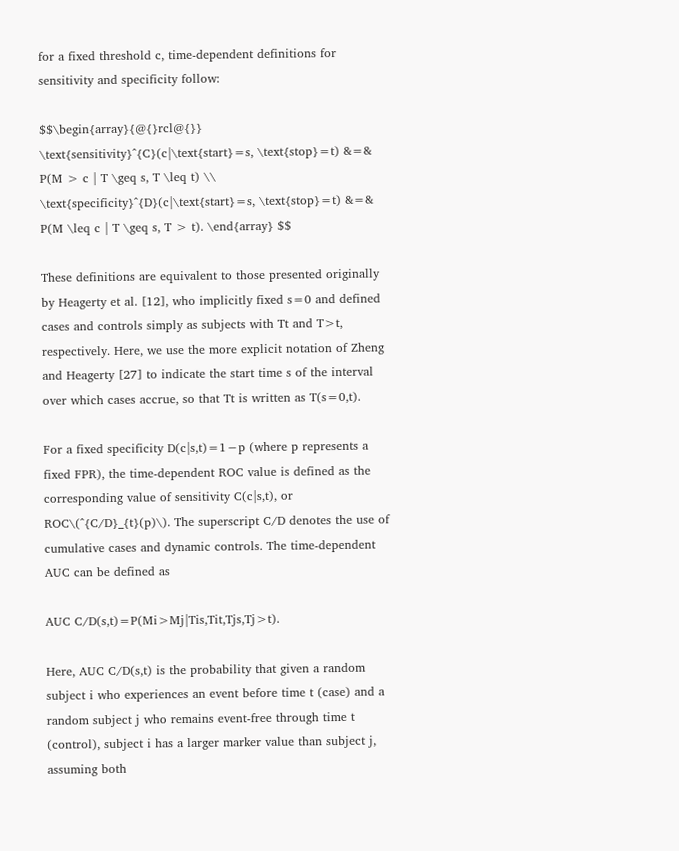for a fixed threshold c, time-dependent definitions for sensitivity and specificity follow:

$$\begin{array}{@{}rcl@{}} \text{sensitivity}^{C}(c|\text{start}=s, \text{stop}=t) &=& P(M > c | T \geq s, T \leq t) \\ \text{specificity}^{D}(c|\text{start}=s, \text{stop}=t) &=& P(M \leq c | T \geq s, T > t). \end{array} $$

These definitions are equivalent to those presented originally by Heagerty et al. [12], who implicitly fixed s=0 and defined cases and controls simply as subjects with Tt and T>t, respectively. Here, we use the more explicit notation of Zheng and Heagerty [27] to indicate the start time s of the interval over which cases accrue, so that Tt is written as T(s=0,t).

For a fixed specificity D(c|s,t)=1−p (where p represents a fixed FPR), the time-dependent ROC value is defined as the corresponding value of sensitivity C(c|s,t), or ROC\(^{C/D}_{t}(p)\). The superscript C/D denotes the use of cumulative cases and dynamic controls. The time-dependent AUC can be defined as

AUC C/D(s,t)=P(Mi>Mj|Tis,Tit,Tjs,Tj>t).

Here, AUC C/D(s,t) is the probability that given a random subject i who experiences an event before time t (case) and a random subject j who remains event-free through time t (control), subject i has a larger marker value than subject j, assuming both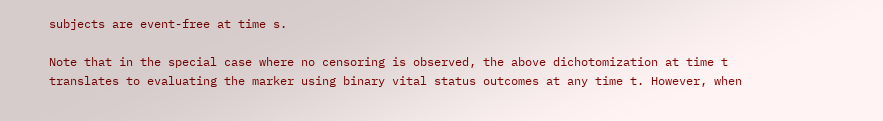subjects are event-free at time s.

Note that in the special case where no censoring is observed, the above dichotomization at time t translates to evaluating the marker using binary vital status outcomes at any time t. However, when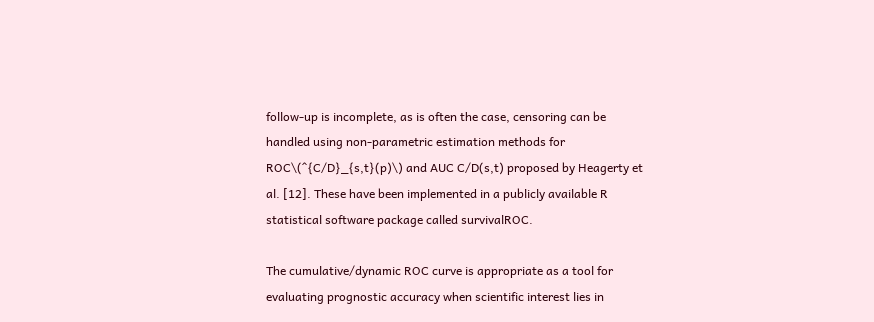follow-up is incomplete, as is often the case, censoring can be handled using non-parametric estimation methods for ROC\(^{C/D}_{s,t}(p)\) and AUC C/D(s,t) proposed by Heagerty et al. [12]. These have been implemented in a publicly available R statistical software package called survivalROC.

The cumulative/dynamic ROC curve is appropriate as a tool for evaluating prognostic accuracy when scientific interest lies in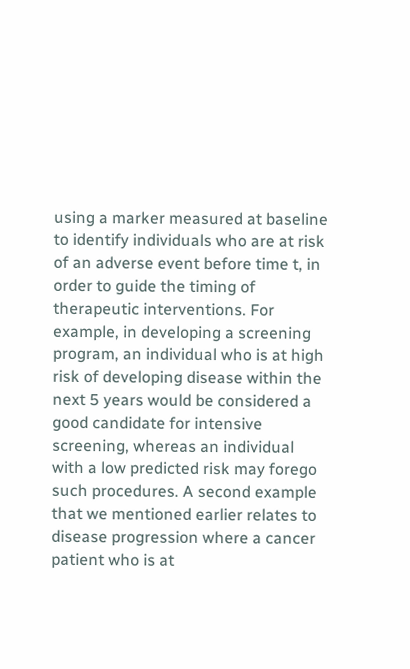using a marker measured at baseline to identify individuals who are at risk of an adverse event before time t, in order to guide the timing of therapeutic interventions. For example, in developing a screening program, an individual who is at high risk of developing disease within the next 5 years would be considered a good candidate for intensive screening, whereas an individual with a low predicted risk may forego such procedures. A second example that we mentioned earlier relates to disease progression where a cancer patient who is at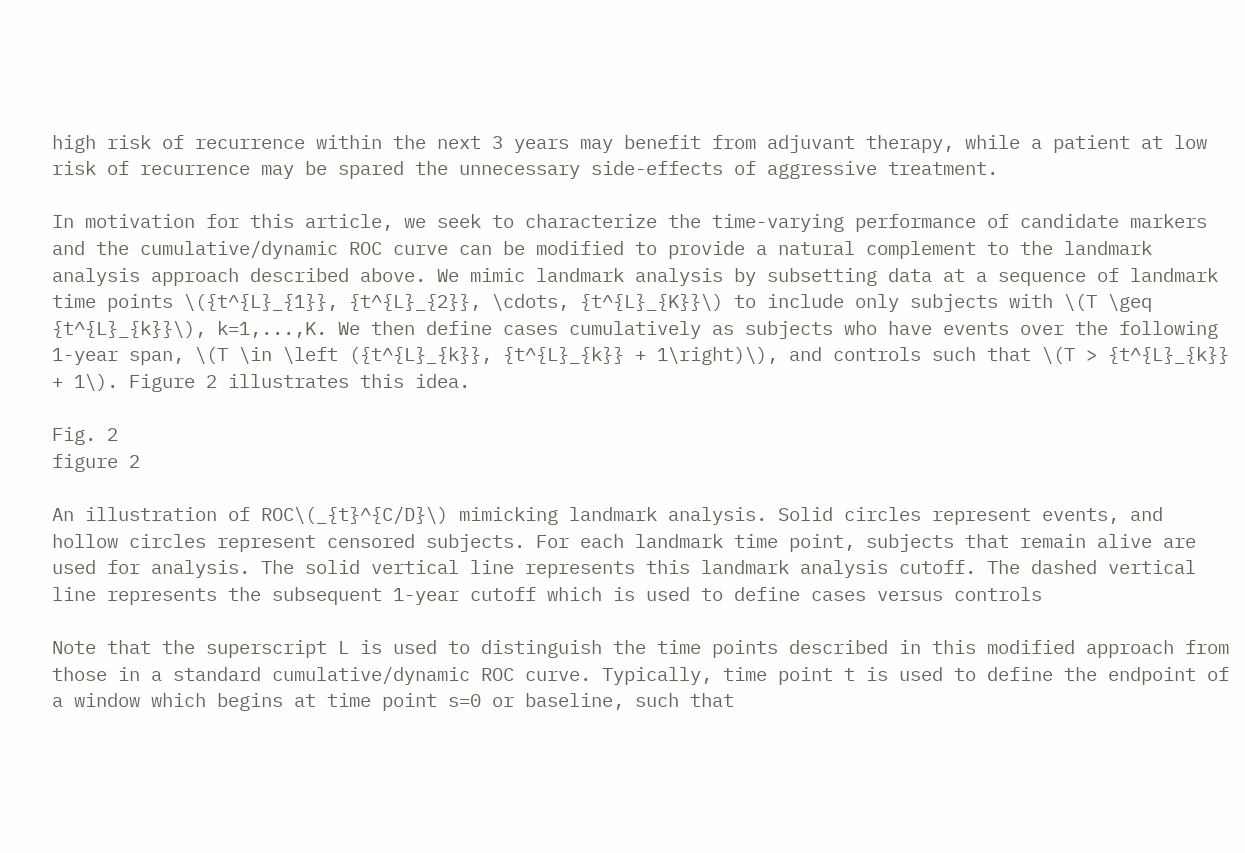high risk of recurrence within the next 3 years may benefit from adjuvant therapy, while a patient at low risk of recurrence may be spared the unnecessary side-effects of aggressive treatment.

In motivation for this article, we seek to characterize the time-varying performance of candidate markers and the cumulative/dynamic ROC curve can be modified to provide a natural complement to the landmark analysis approach described above. We mimic landmark analysis by subsetting data at a sequence of landmark time points \({t^{L}_{1}}, {t^{L}_{2}}, \cdots, {t^{L}_{K}}\) to include only subjects with \(T \geq {t^{L}_{k}}\), k=1,...,K. We then define cases cumulatively as subjects who have events over the following 1-year span, \(T \in \left ({t^{L}_{k}}, {t^{L}_{k}} + 1\right)\), and controls such that \(T > {t^{L}_{k}} + 1\). Figure 2 illustrates this idea.

Fig. 2
figure 2

An illustration of ROC\(_{t}^{C/D}\) mimicking landmark analysis. Solid circles represent events, and hollow circles represent censored subjects. For each landmark time point, subjects that remain alive are used for analysis. The solid vertical line represents this landmark analysis cutoff. The dashed vertical line represents the subsequent 1-year cutoff which is used to define cases versus controls

Note that the superscript L is used to distinguish the time points described in this modified approach from those in a standard cumulative/dynamic ROC curve. Typically, time point t is used to define the endpoint of a window which begins at time point s=0 or baseline, such that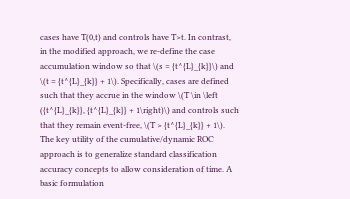cases have T(0,t) and controls have T>t. In contrast, in the modified approach, we re-define the case accumulation window so that \(s = {t^{L}_{k}}\) and \(t = {t^{L}_{k}} + 1\). Specifically, cases are defined such that they accrue in the window \(T \in \left ({t^{L}_{k}}, {t^{L}_{k}} + 1\right)\) and controls such that they remain event-free, \(T > {t^{L}_{k}} + 1\). The key utility of the cumulative/dynamic ROC approach is to generalize standard classification accuracy concepts to allow consideration of time. A basic formulation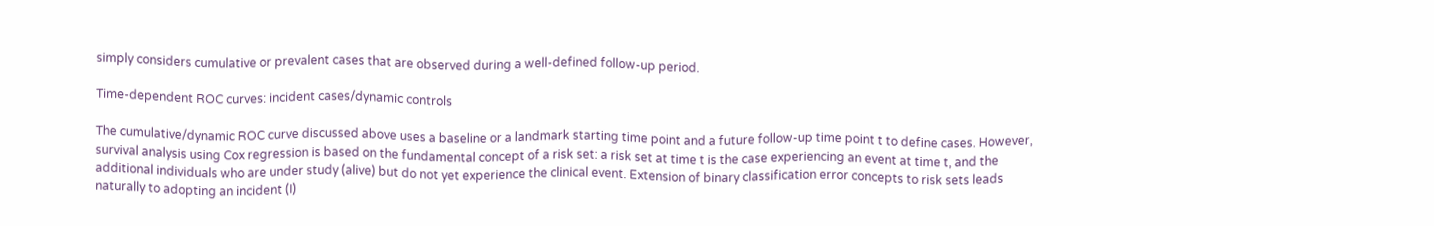simply considers cumulative or prevalent cases that are observed during a well-defined follow-up period.

Time-dependent ROC curves: incident cases/dynamic controls

The cumulative/dynamic ROC curve discussed above uses a baseline or a landmark starting time point and a future follow-up time point t to define cases. However, survival analysis using Cox regression is based on the fundamental concept of a risk set: a risk set at time t is the case experiencing an event at time t, and the additional individuals who are under study (alive) but do not yet experience the clinical event. Extension of binary classification error concepts to risk sets leads naturally to adopting an incident (I)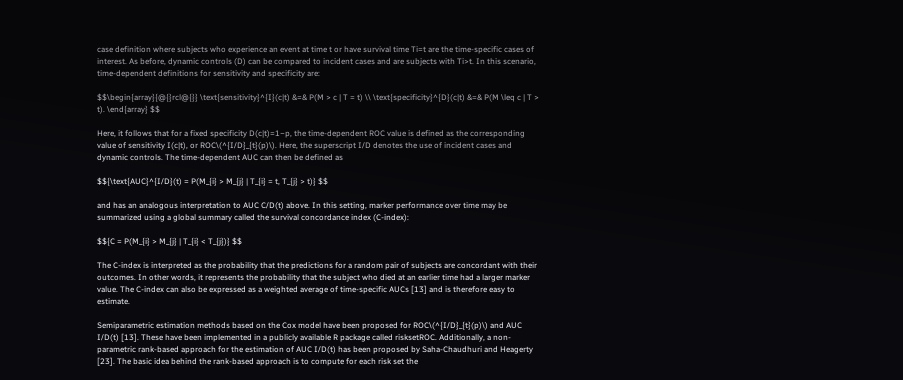case definition where subjects who experience an event at time t or have survival time Ti=t are the time-specific cases of interest. As before, dynamic controls (D) can be compared to incident cases and are subjects with Ti>t. In this scenario, time-dependent definitions for sensitivity and specificity are:

$$\begin{array}{@{}rcl@{}} \text{sensitivity}^{I}(c|t) &=& P(M > c | T = t) \\ \text{specificity}^{D}(c|t) &=& P(M \leq c | T > t). \end{array} $$

Here, it follows that for a fixed specificity D(c|t)=1−p, the time-dependent ROC value is defined as the corresponding value of sensitivity I(c|t), or ROC\(^{I/D}_{t}(p)\). Here, the superscript I/D denotes the use of incident cases and dynamic controls. The time-dependent AUC can then be defined as

$${\text{AUC}^{I/D}(t) = P(M_{i} > M_{j} | T_{i} = t, T_{j} > t)} $$

and has an analogous interpretation to AUC C/D(t) above. In this setting, marker performance over time may be summarized using a global summary called the survival concordance index (C-index):

$${C = P(M_{i} > M_{j} | T_{i} < T_{j})} $$

The C-index is interpreted as the probability that the predictions for a random pair of subjects are concordant with their outcomes. In other words, it represents the probability that the subject who died at an earlier time had a larger marker value. The C-index can also be expressed as a weighted average of time-specific AUCs [13] and is therefore easy to estimate.

Semiparametric estimation methods based on the Cox model have been proposed for ROC\(^{I/D}_{t}(p)\) and AUC I/D(t) [13]. These have been implemented in a publicly available R package called risksetROC. Additionally, a non-parametric rank-based approach for the estimation of AUC I/D(t) has been proposed by Saha-Chaudhuri and Heagerty [23]. The basic idea behind the rank-based approach is to compute for each risk set the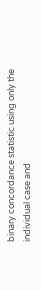binary concordance statistic using only the individual case and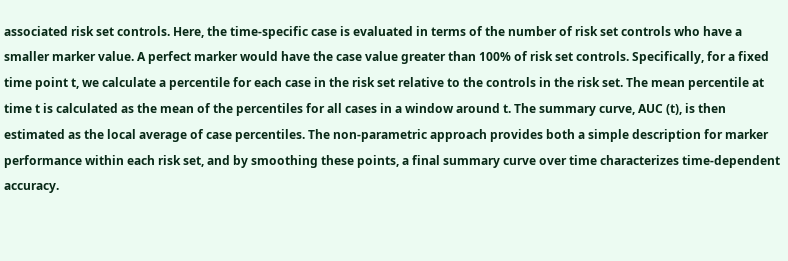associated risk set controls. Here, the time-specific case is evaluated in terms of the number of risk set controls who have a smaller marker value. A perfect marker would have the case value greater than 100% of risk set controls. Specifically, for a fixed time point t, we calculate a percentile for each case in the risk set relative to the controls in the risk set. The mean percentile at time t is calculated as the mean of the percentiles for all cases in a window around t. The summary curve, AUC (t), is then estimated as the local average of case percentiles. The non-parametric approach provides both a simple description for marker performance within each risk set, and by smoothing these points, a final summary curve over time characterizes time-dependent accuracy.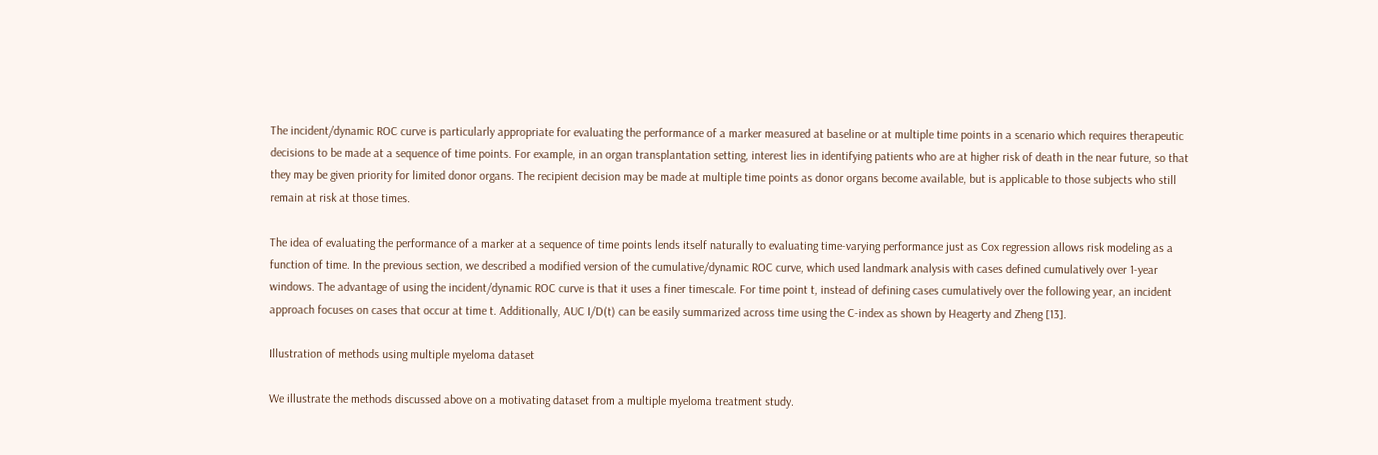The incident/dynamic ROC curve is particularly appropriate for evaluating the performance of a marker measured at baseline or at multiple time points in a scenario which requires therapeutic decisions to be made at a sequence of time points. For example, in an organ transplantation setting, interest lies in identifying patients who are at higher risk of death in the near future, so that they may be given priority for limited donor organs. The recipient decision may be made at multiple time points as donor organs become available, but is applicable to those subjects who still remain at risk at those times.

The idea of evaluating the performance of a marker at a sequence of time points lends itself naturally to evaluating time-varying performance just as Cox regression allows risk modeling as a function of time. In the previous section, we described a modified version of the cumulative/dynamic ROC curve, which used landmark analysis with cases defined cumulatively over 1-year windows. The advantage of using the incident/dynamic ROC curve is that it uses a finer timescale. For time point t, instead of defining cases cumulatively over the following year, an incident approach focuses on cases that occur at time t. Additionally, AUC I/D(t) can be easily summarized across time using the C-index as shown by Heagerty and Zheng [13].

Illustration of methods using multiple myeloma dataset

We illustrate the methods discussed above on a motivating dataset from a multiple myeloma treatment study.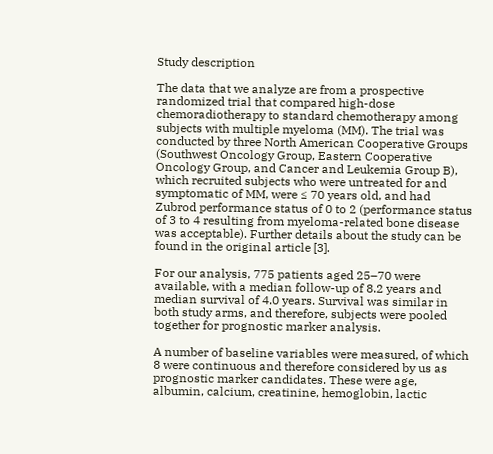Study description

The data that we analyze are from a prospective randomized trial that compared high-dose chemoradiotherapy to standard chemotherapy among subjects with multiple myeloma (MM). The trial was conducted by three North American Cooperative Groups (Southwest Oncology Group, Eastern Cooperative Oncology Group, and Cancer and Leukemia Group B), which recruited subjects who were untreated for and symptomatic of MM, were ≤ 70 years old, and had Zubrod performance status of 0 to 2 (performance status of 3 to 4 resulting from myeloma-related bone disease was acceptable). Further details about the study can be found in the original article [3].

For our analysis, 775 patients aged 25–70 were available, with a median follow-up of 8.2 years and median survival of 4.0 years. Survival was similar in both study arms, and therefore, subjects were pooled together for prognostic marker analysis.

A number of baseline variables were measured, of which 8 were continuous and therefore considered by us as prognostic marker candidates. These were age, albumin, calcium, creatinine, hemoglobin, lactic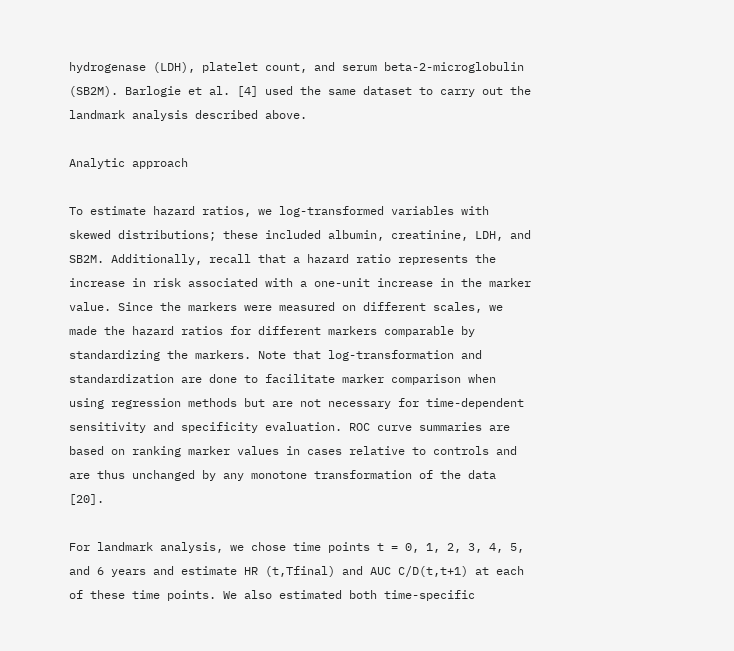hydrogenase (LDH), platelet count, and serum beta-2-microglobulin (SB2M). Barlogie et al. [4] used the same dataset to carry out the landmark analysis described above.

Analytic approach

To estimate hazard ratios, we log-transformed variables with skewed distributions; these included albumin, creatinine, LDH, and SB2M. Additionally, recall that a hazard ratio represents the increase in risk associated with a one-unit increase in the marker value. Since the markers were measured on different scales, we made the hazard ratios for different markers comparable by standardizing the markers. Note that log-transformation and standardization are done to facilitate marker comparison when using regression methods but are not necessary for time-dependent sensitivity and specificity evaluation. ROC curve summaries are based on ranking marker values in cases relative to controls and are thus unchanged by any monotone transformation of the data [20].

For landmark analysis, we chose time points t = 0, 1, 2, 3, 4, 5, and 6 years and estimate HR (t,Tfinal) and AUC C/D(t,t+1) at each of these time points. We also estimated both time-specific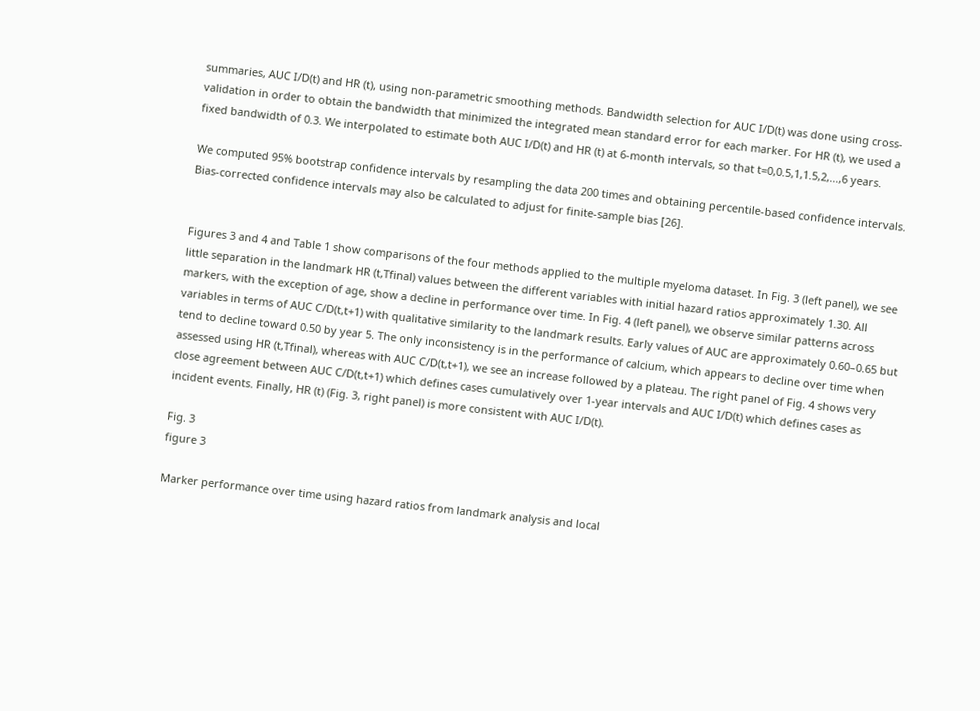summaries, AUC I/D(t) and HR (t), using non-parametric smoothing methods. Bandwidth selection for AUC I/D(t) was done using cross-validation in order to obtain the bandwidth that minimized the integrated mean standard error for each marker. For HR (t), we used a fixed bandwidth of 0.3. We interpolated to estimate both AUC I/D(t) and HR (t) at 6-month intervals, so that t=0,0.5,1,1.5,2,...,6 years.

We computed 95% bootstrap confidence intervals by resampling the data 200 times and obtaining percentile-based confidence intervals. Bias-corrected confidence intervals may also be calculated to adjust for finite-sample bias [26].


Figures 3 and 4 and Table 1 show comparisons of the four methods applied to the multiple myeloma dataset. In Fig. 3 (left panel), we see little separation in the landmark HR (t,Tfinal) values between the different variables with initial hazard ratios approximately 1.30. All markers, with the exception of age, show a decline in performance over time. In Fig. 4 (left panel), we observe similar patterns across variables in terms of AUC C/D(t,t+1) with qualitative similarity to the landmark results. Early values of AUC are approximately 0.60–0.65 but tend to decline toward 0.50 by year 5. The only inconsistency is in the performance of calcium, which appears to decline over time when assessed using HR (t,Tfinal), whereas with AUC C/D(t,t+1), we see an increase followed by a plateau. The right panel of Fig. 4 shows very close agreement between AUC C/D(t,t+1) which defines cases cumulatively over 1-year intervals and AUC I/D(t) which defines cases as incident events. Finally, HR (t) (Fig. 3, right panel) is more consistent with AUC I/D(t).

Fig. 3
figure 3

Marker performance over time using hazard ratios from landmark analysis and local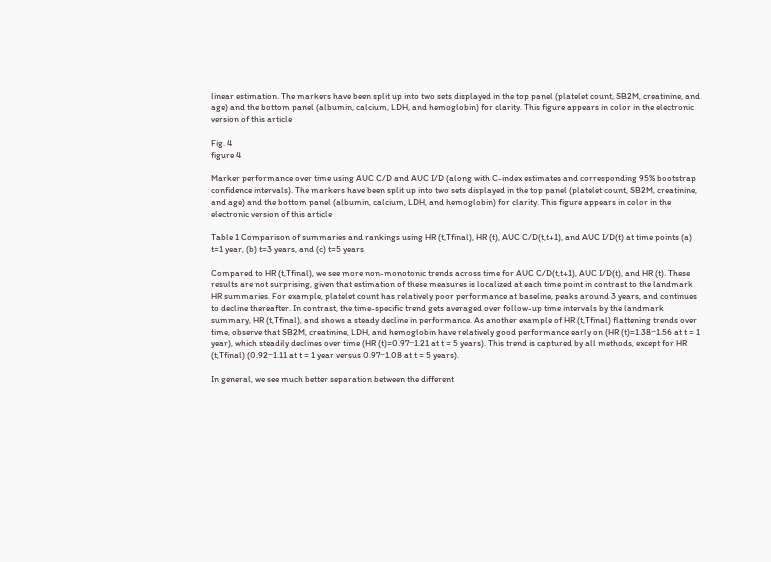linear estimation. The markers have been split up into two sets displayed in the top panel (platelet count, SB2M, creatinine, and age) and the bottom panel (albumin, calcium, LDH, and hemoglobin) for clarity. This figure appears in color in the electronic version of this article

Fig. 4
figure 4

Marker performance over time using AUC C/D and AUC I/D (along with C-index estimates and corresponding 95% bootstrap confidence intervals). The markers have been split up into two sets displayed in the top panel (platelet count, SB2M, creatinine, and age) and the bottom panel (albumin, calcium, LDH, and hemoglobin) for clarity. This figure appears in color in the electronic version of this article

Table 1 Comparison of summaries and rankings using HR (t,Tfinal), HR (t), AUC C/D(t,t+1), and AUC I/D(t) at time points (a) t=1 year, (b) t=3 years, and (c) t=5 years

Compared to HR (t,Tfinal), we see more non-monotonic trends across time for AUC C/D(t,t+1), AUC I/D(t), and HR (t). These results are not surprising, given that estimation of these measures is localized at each time point in contrast to the landmark HR summaries. For example, platelet count has relatively poor performance at baseline, peaks around 3 years, and continues to decline thereafter. In contrast, the time-specific trend gets averaged over follow-up time intervals by the landmark summary, HR (t,Tfinal), and shows a steady decline in performance. As another example of HR (t,Tfinal) flattening trends over time, observe that SB2M, creatinine, LDH, and hemoglobin have relatively good performance early on (HR (t)=1.38−1.56 at t = 1 year), which steadily declines over time (HR (t)=0.97−1.21 at t = 5 years). This trend is captured by all methods, except for HR (t,Tfinal) (0.92−1.11 at t = 1 year versus 0.97−1.08 at t = 5 years).

In general, we see much better separation between the different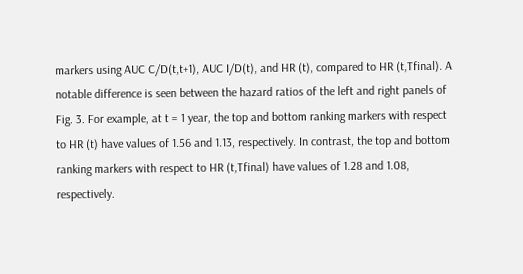markers using AUC C/D(t,t+1), AUC I/D(t), and HR (t), compared to HR (t,Tfinal). A notable difference is seen between the hazard ratios of the left and right panels of Fig. 3. For example, at t = 1 year, the top and bottom ranking markers with respect to HR (t) have values of 1.56 and 1.13, respectively. In contrast, the top and bottom ranking markers with respect to HR (t,Tfinal) have values of 1.28 and 1.08, respectively.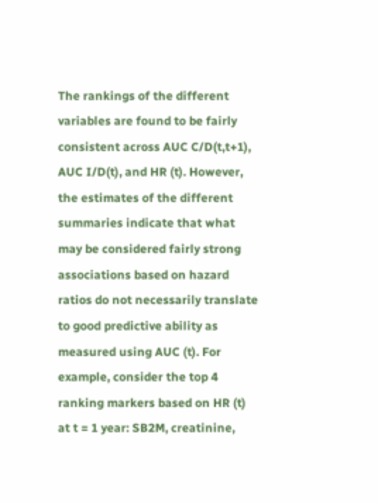The rankings of the different variables are found to be fairly consistent across AUC C/D(t,t+1), AUC I/D(t), and HR (t). However, the estimates of the different summaries indicate that what may be considered fairly strong associations based on hazard ratios do not necessarily translate to good predictive ability as measured using AUC (t). For example, consider the top 4 ranking markers based on HR (t) at t = 1 year: SB2M, creatinine,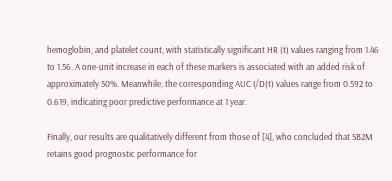hemoglobin, and platelet count, with statistically significant HR (t) values ranging from 1.46 to 1.56. A one-unit increase in each of these markers is associated with an added risk of approximately 50%. Meanwhile, the corresponding AUC I/D(t) values range from 0.592 to 0.619, indicating poor predictive performance at 1 year.

Finally, our results are qualitatively different from those of [4], who concluded that SB2M retains good prognostic performance for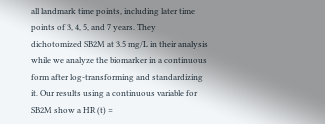all landmark time points, including later time points of 3, 4, 5, and 7 years. They dichotomized SB2M at 3.5 mg/L in their analysis while we analyze the biomarker in a continuous form after log-transforming and standardizing it. Our results using a continuous variable for SB2M show a HR (t) =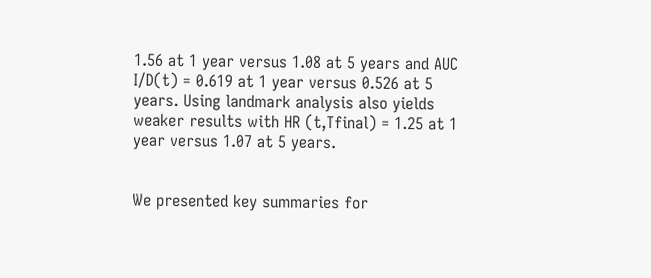1.56 at 1 year versus 1.08 at 5 years and AUC I/D(t) = 0.619 at 1 year versus 0.526 at 5 years. Using landmark analysis also yields weaker results with HR (t,Tfinal) = 1.25 at 1 year versus 1.07 at 5 years.


We presented key summaries for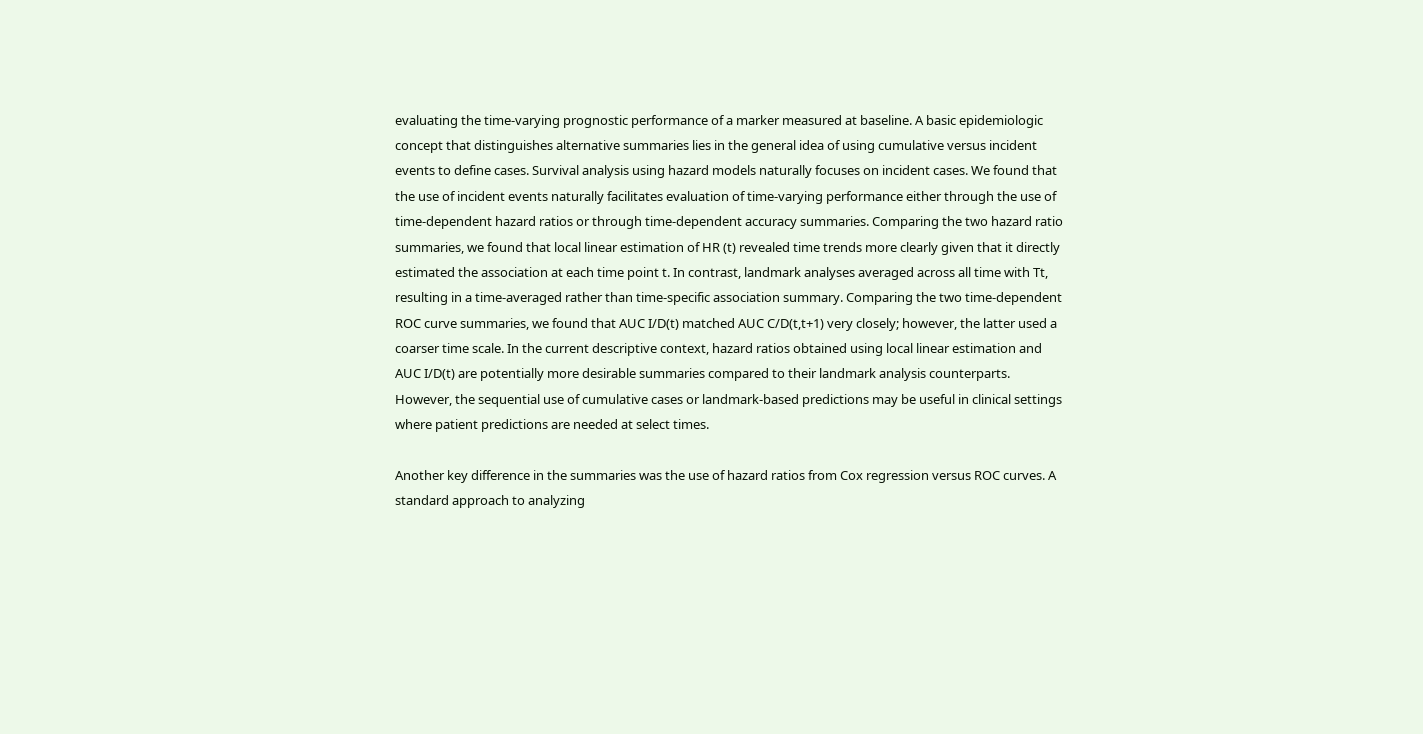evaluating the time-varying prognostic performance of a marker measured at baseline. A basic epidemiologic concept that distinguishes alternative summaries lies in the general idea of using cumulative versus incident events to define cases. Survival analysis using hazard models naturally focuses on incident cases. We found that the use of incident events naturally facilitates evaluation of time-varying performance either through the use of time-dependent hazard ratios or through time-dependent accuracy summaries. Comparing the two hazard ratio summaries, we found that local linear estimation of HR (t) revealed time trends more clearly given that it directly estimated the association at each time point t. In contrast, landmark analyses averaged across all time with Tt, resulting in a time-averaged rather than time-specific association summary. Comparing the two time-dependent ROC curve summaries, we found that AUC I/D(t) matched AUC C/D(t,t+1) very closely; however, the latter used a coarser time scale. In the current descriptive context, hazard ratios obtained using local linear estimation and AUC I/D(t) are potentially more desirable summaries compared to their landmark analysis counterparts. However, the sequential use of cumulative cases or landmark-based predictions may be useful in clinical settings where patient predictions are needed at select times.

Another key difference in the summaries was the use of hazard ratios from Cox regression versus ROC curves. A standard approach to analyzing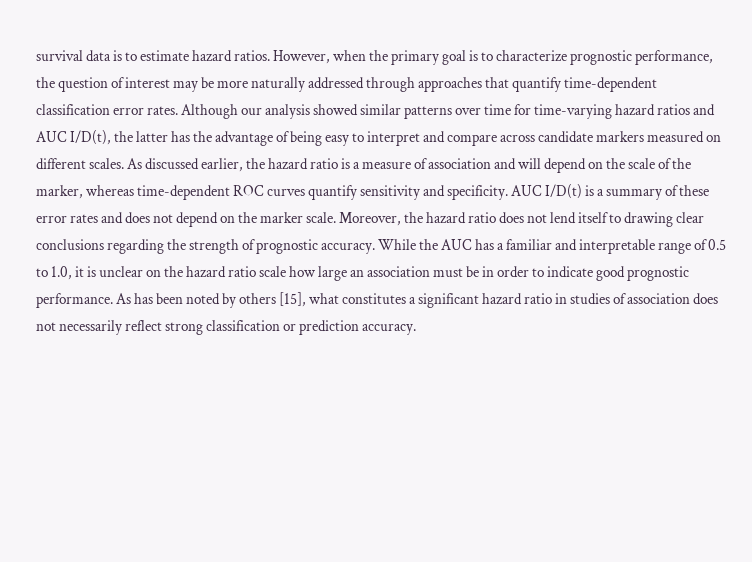survival data is to estimate hazard ratios. However, when the primary goal is to characterize prognostic performance, the question of interest may be more naturally addressed through approaches that quantify time-dependent classification error rates. Although our analysis showed similar patterns over time for time-varying hazard ratios and AUC I/D(t), the latter has the advantage of being easy to interpret and compare across candidate markers measured on different scales. As discussed earlier, the hazard ratio is a measure of association and will depend on the scale of the marker, whereas time-dependent ROC curves quantify sensitivity and specificity. AUC I/D(t) is a summary of these error rates and does not depend on the marker scale. Moreover, the hazard ratio does not lend itself to drawing clear conclusions regarding the strength of prognostic accuracy. While the AUC has a familiar and interpretable range of 0.5 to 1.0, it is unclear on the hazard ratio scale how large an association must be in order to indicate good prognostic performance. As has been noted by others [15], what constitutes a significant hazard ratio in studies of association does not necessarily reflect strong classification or prediction accuracy.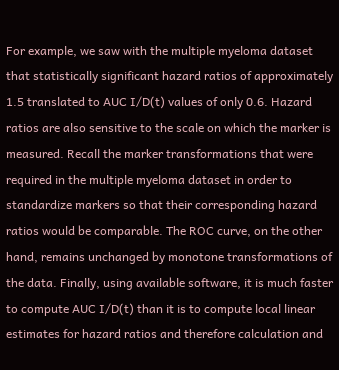For example, we saw with the multiple myeloma dataset that statistically significant hazard ratios of approximately 1.5 translated to AUC I/D(t) values of only 0.6. Hazard ratios are also sensitive to the scale on which the marker is measured. Recall the marker transformations that were required in the multiple myeloma dataset in order to standardize markers so that their corresponding hazard ratios would be comparable. The ROC curve, on the other hand, remains unchanged by monotone transformations of the data. Finally, using available software, it is much faster to compute AUC I/D(t) than it is to compute local linear estimates for hazard ratios and therefore calculation and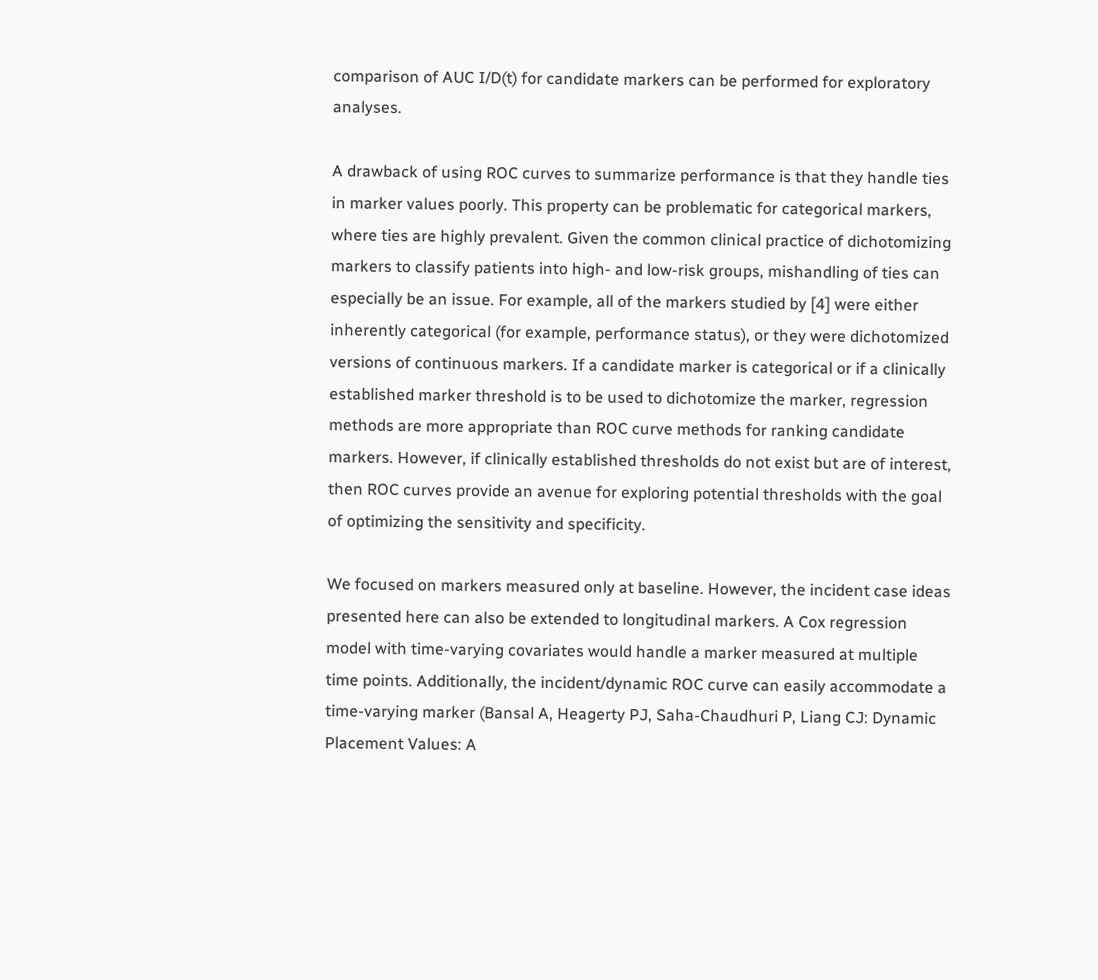comparison of AUC I/D(t) for candidate markers can be performed for exploratory analyses.

A drawback of using ROC curves to summarize performance is that they handle ties in marker values poorly. This property can be problematic for categorical markers, where ties are highly prevalent. Given the common clinical practice of dichotomizing markers to classify patients into high- and low-risk groups, mishandling of ties can especially be an issue. For example, all of the markers studied by [4] were either inherently categorical (for example, performance status), or they were dichotomized versions of continuous markers. If a candidate marker is categorical or if a clinically established marker threshold is to be used to dichotomize the marker, regression methods are more appropriate than ROC curve methods for ranking candidate markers. However, if clinically established thresholds do not exist but are of interest, then ROC curves provide an avenue for exploring potential thresholds with the goal of optimizing the sensitivity and specificity.

We focused on markers measured only at baseline. However, the incident case ideas presented here can also be extended to longitudinal markers. A Cox regression model with time-varying covariates would handle a marker measured at multiple time points. Additionally, the incident/dynamic ROC curve can easily accommodate a time-varying marker (Bansal A, Heagerty PJ, Saha-Chaudhuri P, Liang CJ: Dynamic Placement Values: A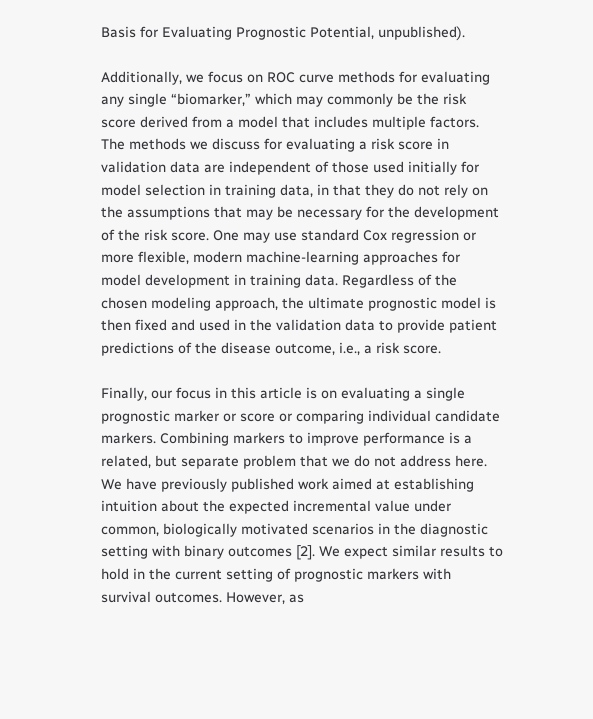Basis for Evaluating Prognostic Potential, unpublished).

Additionally, we focus on ROC curve methods for evaluating any single “biomarker,” which may commonly be the risk score derived from a model that includes multiple factors. The methods we discuss for evaluating a risk score in validation data are independent of those used initially for model selection in training data, in that they do not rely on the assumptions that may be necessary for the development of the risk score. One may use standard Cox regression or more flexible, modern machine-learning approaches for model development in training data. Regardless of the chosen modeling approach, the ultimate prognostic model is then fixed and used in the validation data to provide patient predictions of the disease outcome, i.e., a risk score.

Finally, our focus in this article is on evaluating a single prognostic marker or score or comparing individual candidate markers. Combining markers to improve performance is a related, but separate problem that we do not address here. We have previously published work aimed at establishing intuition about the expected incremental value under common, biologically motivated scenarios in the diagnostic setting with binary outcomes [2]. We expect similar results to hold in the current setting of prognostic markers with survival outcomes. However, as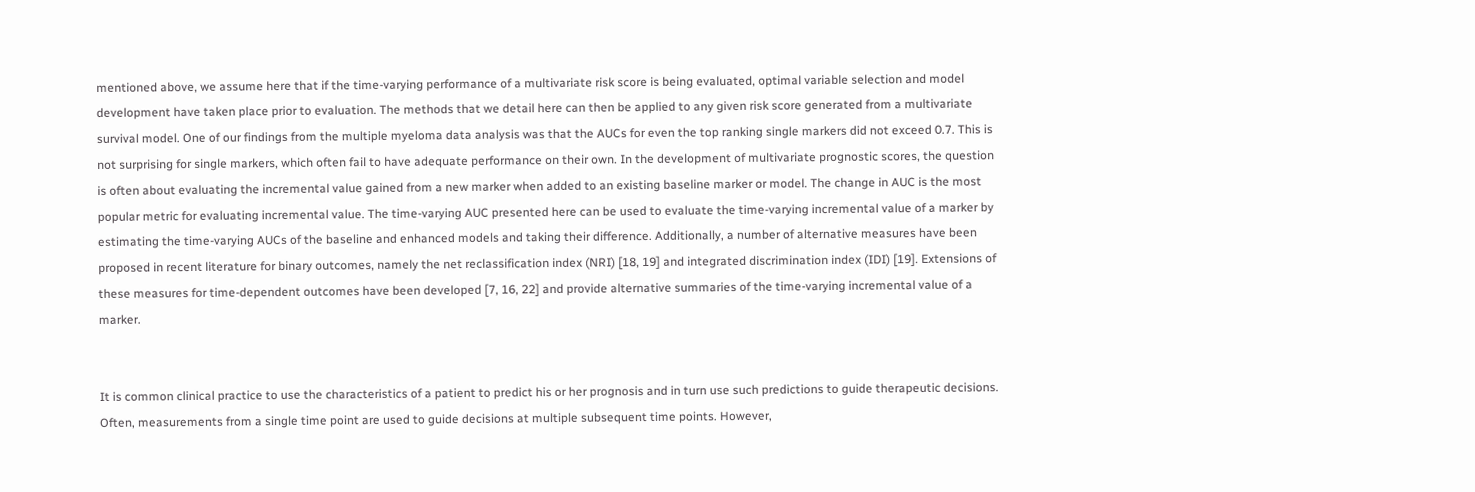mentioned above, we assume here that if the time-varying performance of a multivariate risk score is being evaluated, optimal variable selection and model development have taken place prior to evaluation. The methods that we detail here can then be applied to any given risk score generated from a multivariate survival model. One of our findings from the multiple myeloma data analysis was that the AUCs for even the top ranking single markers did not exceed 0.7. This is not surprising for single markers, which often fail to have adequate performance on their own. In the development of multivariate prognostic scores, the question is often about evaluating the incremental value gained from a new marker when added to an existing baseline marker or model. The change in AUC is the most popular metric for evaluating incremental value. The time-varying AUC presented here can be used to evaluate the time-varying incremental value of a marker by estimating the time-varying AUCs of the baseline and enhanced models and taking their difference. Additionally, a number of alternative measures have been proposed in recent literature for binary outcomes, namely the net reclassification index (NRI) [18, 19] and integrated discrimination index (IDI) [19]. Extensions of these measures for time-dependent outcomes have been developed [7, 16, 22] and provide alternative summaries of the time-varying incremental value of a marker.


It is common clinical practice to use the characteristics of a patient to predict his or her prognosis and in turn use such predictions to guide therapeutic decisions. Often, measurements from a single time point are used to guide decisions at multiple subsequent time points. However,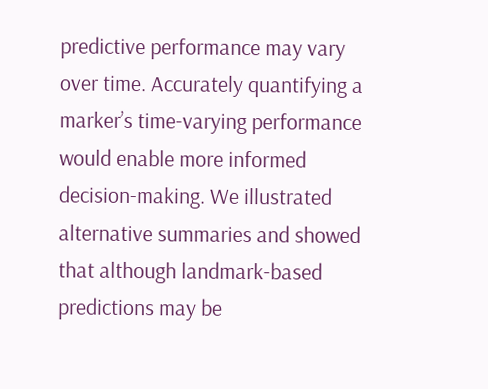predictive performance may vary over time. Accurately quantifying a marker’s time-varying performance would enable more informed decision-making. We illustrated alternative summaries and showed that although landmark-based predictions may be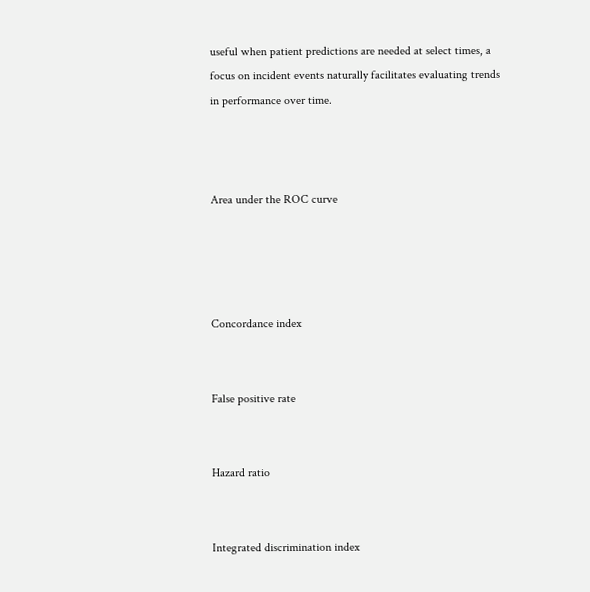useful when patient predictions are needed at select times, a focus on incident events naturally facilitates evaluating trends in performance over time.



Area under the ROC curve




Concordance index


False positive rate


Hazard ratio


Integrated discrimination index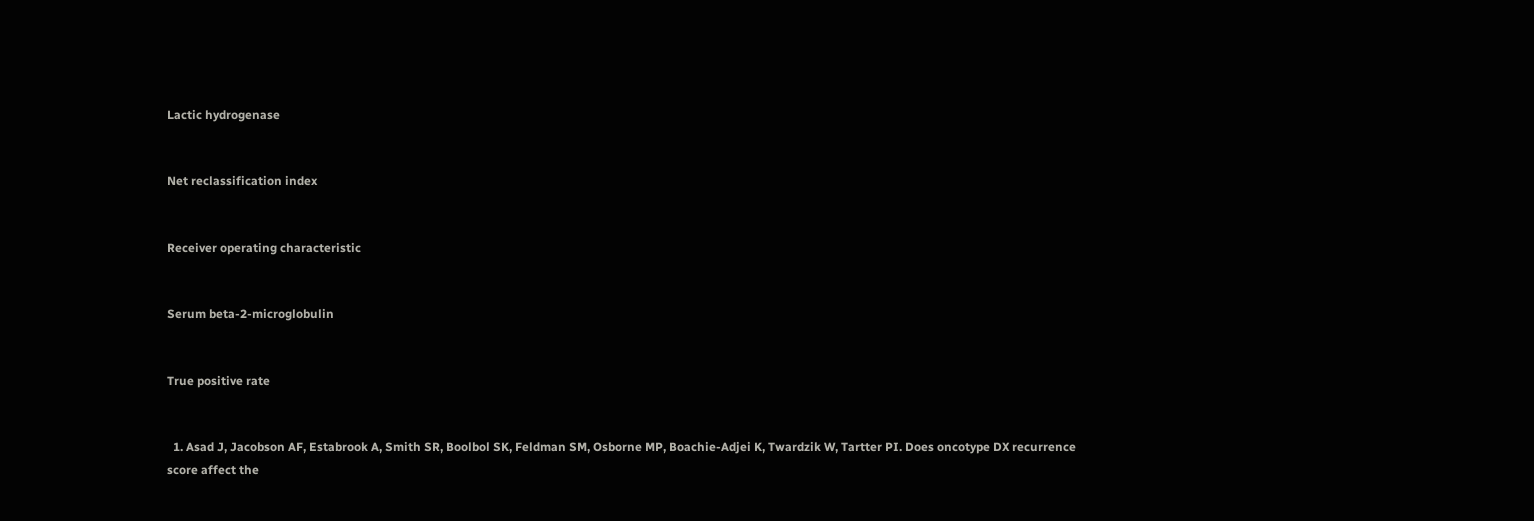Lactic hydrogenase


Net reclassification index


Receiver operating characteristic


Serum beta-2-microglobulin


True positive rate


  1. Asad J, Jacobson AF, Estabrook A, Smith SR, Boolbol SK, Feldman SM, Osborne MP, Boachie-Adjei K, Twardzik W, Tartter PI. Does oncotype DX recurrence score affect the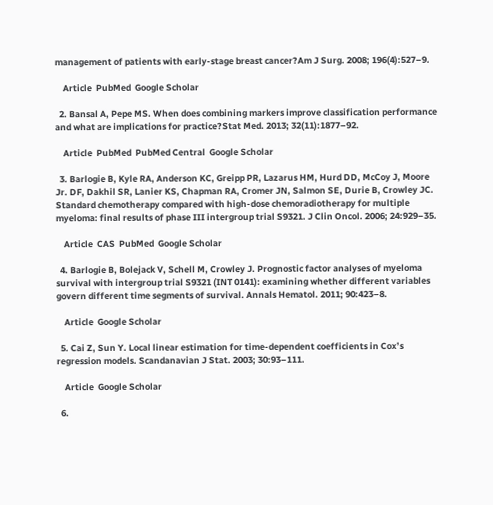management of patients with early-stage breast cancer?Am J Surg. 2008; 196(4):527–9.

    Article  PubMed  Google Scholar

  2. Bansal A, Pepe MS. When does combining markers improve classification performance and what are implications for practice?Stat Med. 2013; 32(11):1877–92.

    Article  PubMed  PubMed Central  Google Scholar

  3. Barlogie B, Kyle RA, Anderson KC, Greipp PR, Lazarus HM, Hurd DD, McCoy J, Moore Jr. DF, Dakhil SR, Lanier KS, Chapman RA, Cromer JN, Salmon SE, Durie B, Crowley JC. Standard chemotherapy compared with high-dose chemoradiotherapy for multiple myeloma: final results of phase III intergroup trial S9321. J Clin Oncol. 2006; 24:929–35.

    Article  CAS  PubMed  Google Scholar

  4. Barlogie B, Bolejack V, Schell M, Crowley J. Prognostic factor analyses of myeloma survival with intergroup trial S9321 (INT 0141): examining whether different variables govern different time segments of survival. Annals Hematol. 2011; 90:423–8.

    Article  Google Scholar

  5. Cai Z, Sun Y. Local linear estimation for time-dependent coefficients in Cox’s regression models. Scandanavian J Stat. 2003; 30:93–111.

    Article  Google Scholar

  6.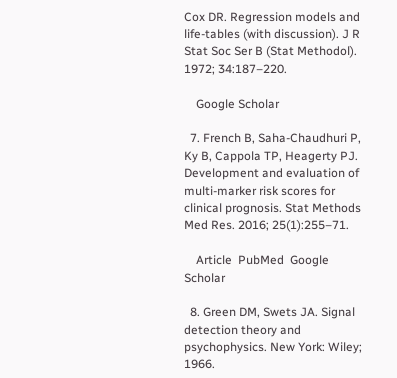Cox DR. Regression models and life-tables (with discussion). J R Stat Soc Ser B (Stat Methodol). 1972; 34:187–220.

    Google Scholar

  7. French B, Saha-Chaudhuri P, Ky B, Cappola TP, Heagerty PJ. Development and evaluation of multi-marker risk scores for clinical prognosis. Stat Methods Med Res. 2016; 25(1):255–71.

    Article  PubMed  Google Scholar

  8. Green DM, Swets JA. Signal detection theory and psychophysics. New York: Wiley; 1966.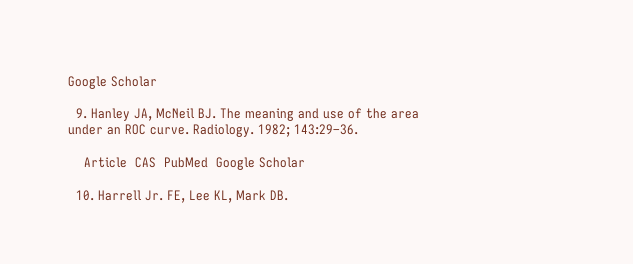Google Scholar

  9. Hanley JA, McNeil BJ. The meaning and use of the area under an ROC curve. Radiology. 1982; 143:29–36.

    Article  CAS  PubMed  Google Scholar

  10. Harrell Jr. FE, Lee KL, Mark DB.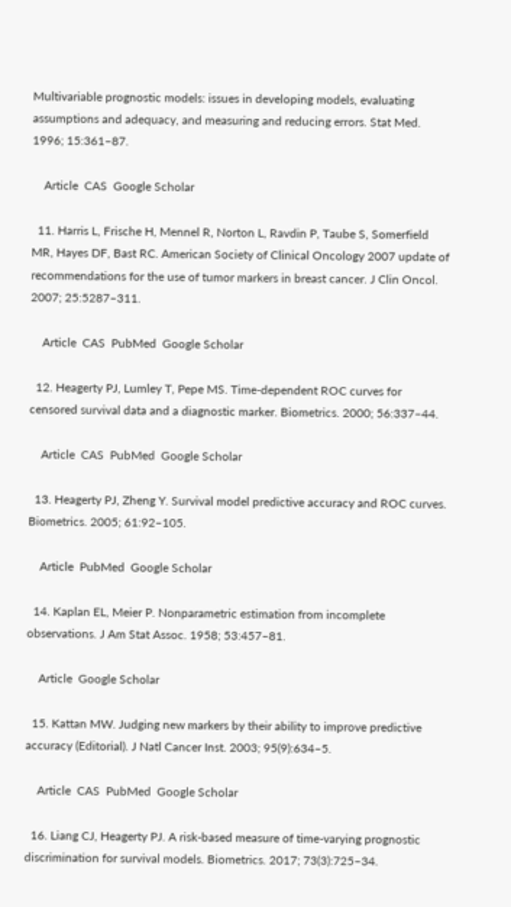Multivariable prognostic models: issues in developing models, evaluating assumptions and adequacy, and measuring and reducing errors. Stat Med. 1996; 15:361–87.

    Article  CAS  Google Scholar

  11. Harris L, Frische H, Mennel R, Norton L, Ravdin P, Taube S, Somerfield MR, Hayes DF, Bast RC. American Society of Clinical Oncology 2007 update of recommendations for the use of tumor markers in breast cancer. J Clin Oncol. 2007; 25:5287–311.

    Article  CAS  PubMed  Google Scholar

  12. Heagerty PJ, Lumley T, Pepe MS. Time-dependent ROC curves for censored survival data and a diagnostic marker. Biometrics. 2000; 56:337–44.

    Article  CAS  PubMed  Google Scholar

  13. Heagerty PJ, Zheng Y. Survival model predictive accuracy and ROC curves. Biometrics. 2005; 61:92–105.

    Article  PubMed  Google Scholar

  14. Kaplan EL, Meier P. Nonparametric estimation from incomplete observations. J Am Stat Assoc. 1958; 53:457–81.

    Article  Google Scholar

  15. Kattan MW. Judging new markers by their ability to improve predictive accuracy (Editorial). J Natl Cancer Inst. 2003; 95(9):634–5.

    Article  CAS  PubMed  Google Scholar

  16. Liang CJ, Heagerty PJ. A risk-based measure of time-varying prognostic discrimination for survival models. Biometrics. 2017; 73(3):725–34.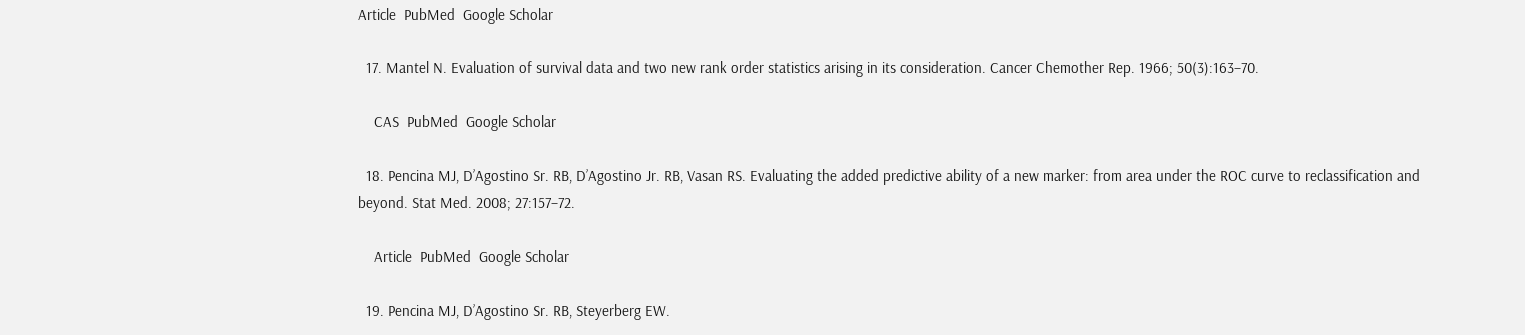Article  PubMed  Google Scholar

  17. Mantel N. Evaluation of survival data and two new rank order statistics arising in its consideration. Cancer Chemother Rep. 1966; 50(3):163–70.

    CAS  PubMed  Google Scholar

  18. Pencina MJ, D’Agostino Sr. RB, D’Agostino Jr. RB, Vasan RS. Evaluating the added predictive ability of a new marker: from area under the ROC curve to reclassification and beyond. Stat Med. 2008; 27:157–72.

    Article  PubMed  Google Scholar

  19. Pencina MJ, D’Agostino Sr. RB, Steyerberg EW.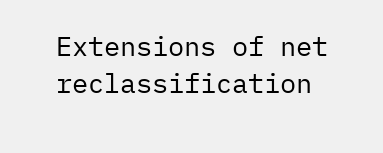Extensions of net reclassification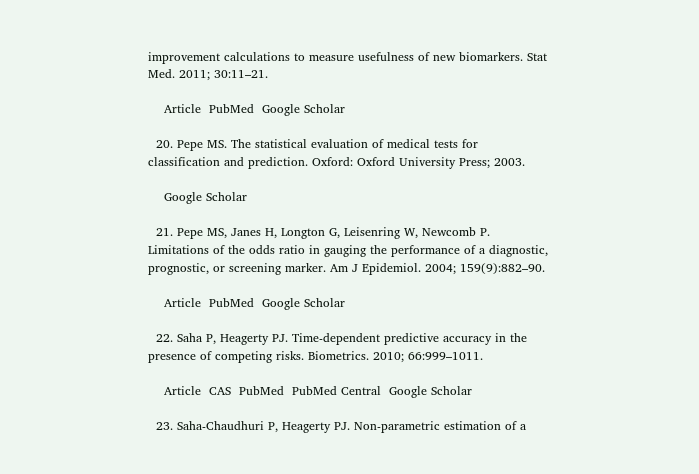improvement calculations to measure usefulness of new biomarkers. Stat Med. 2011; 30:11–21.

    Article  PubMed  Google Scholar

  20. Pepe MS. The statistical evaluation of medical tests for classification and prediction. Oxford: Oxford University Press; 2003.

    Google Scholar

  21. Pepe MS, Janes H, Longton G, Leisenring W, Newcomb P. Limitations of the odds ratio in gauging the performance of a diagnostic, prognostic, or screening marker. Am J Epidemiol. 2004; 159(9):882–90.

    Article  PubMed  Google Scholar

  22. Saha P, Heagerty PJ. Time-dependent predictive accuracy in the presence of competing risks. Biometrics. 2010; 66:999–1011.

    Article  CAS  PubMed  PubMed Central  Google Scholar

  23. Saha-Chaudhuri P, Heagerty PJ. Non-parametric estimation of a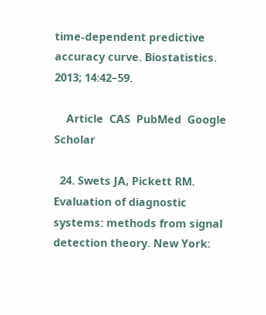time-dependent predictive accuracy curve. Biostatistics. 2013; 14:42–59.

    Article  CAS  PubMed  Google Scholar

  24. Swets JA, Pickett RM. Evaluation of diagnostic systems: methods from signal detection theory. New York: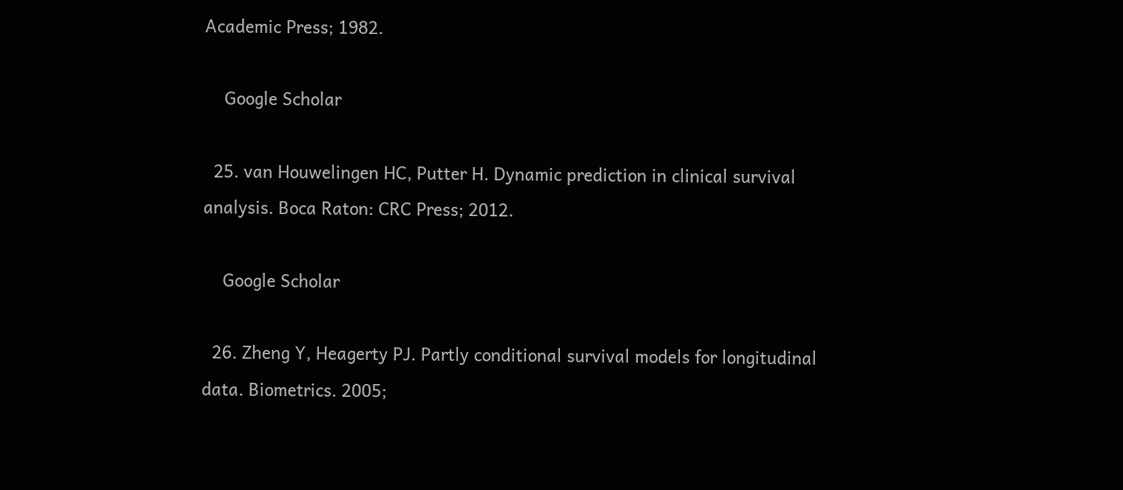Academic Press; 1982.

    Google Scholar

  25. van Houwelingen HC, Putter H. Dynamic prediction in clinical survival analysis. Boca Raton: CRC Press; 2012.

    Google Scholar

  26. Zheng Y, Heagerty PJ. Partly conditional survival models for longitudinal data. Biometrics. 2005;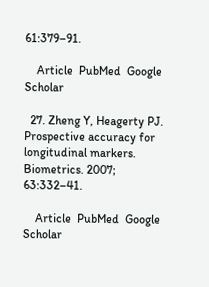61:379–91.

    Article  PubMed  Google Scholar

  27. Zheng Y, Heagerty PJ. Prospective accuracy for longitudinal markers. Biometrics. 2007; 63:332–41.

    Article  PubMed  Google Scholar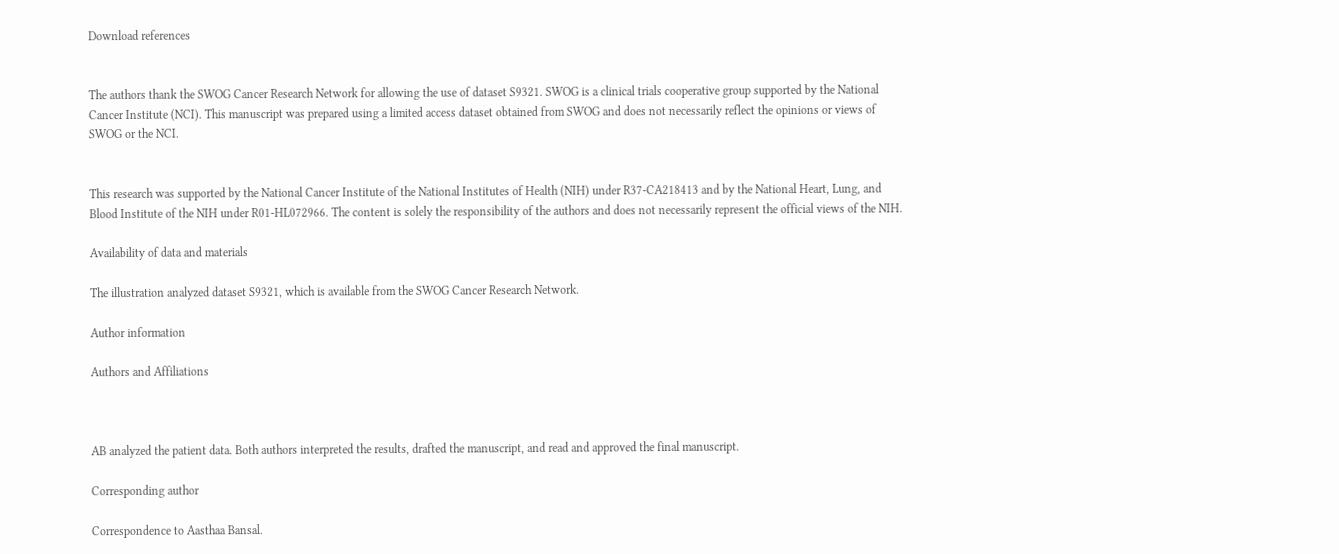Download references


The authors thank the SWOG Cancer Research Network for allowing the use of dataset S9321. SWOG is a clinical trials cooperative group supported by the National Cancer Institute (NCI). This manuscript was prepared using a limited access dataset obtained from SWOG and does not necessarily reflect the opinions or views of SWOG or the NCI.


This research was supported by the National Cancer Institute of the National Institutes of Health (NIH) under R37-CA218413 and by the National Heart, Lung, and Blood Institute of the NIH under R01-HL072966. The content is solely the responsibility of the authors and does not necessarily represent the official views of the NIH.

Availability of data and materials

The illustration analyzed dataset S9321, which is available from the SWOG Cancer Research Network.

Author information

Authors and Affiliations



AB analyzed the patient data. Both authors interpreted the results, drafted the manuscript, and read and approved the final manuscript.

Corresponding author

Correspondence to Aasthaa Bansal.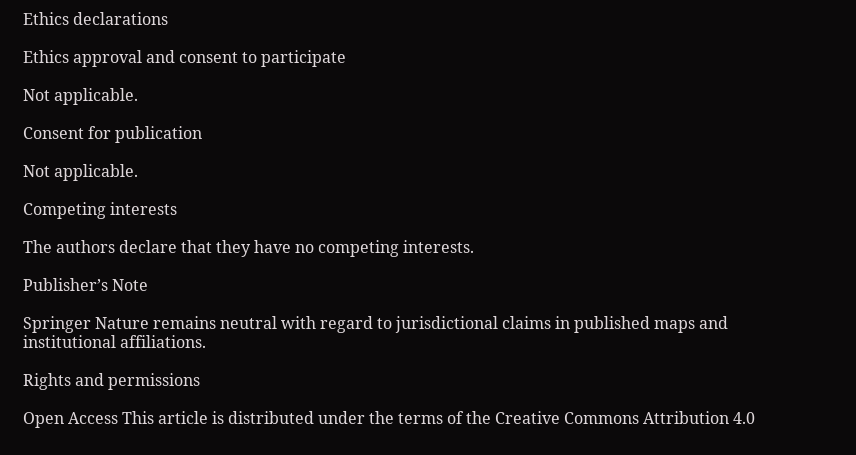Ethics declarations

Ethics approval and consent to participate

Not applicable.

Consent for publication

Not applicable.

Competing interests

The authors declare that they have no competing interests.

Publisher’s Note

Springer Nature remains neutral with regard to jurisdictional claims in published maps and institutional affiliations.

Rights and permissions

Open Access This article is distributed under the terms of the Creative Commons Attribution 4.0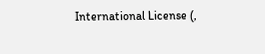International License (,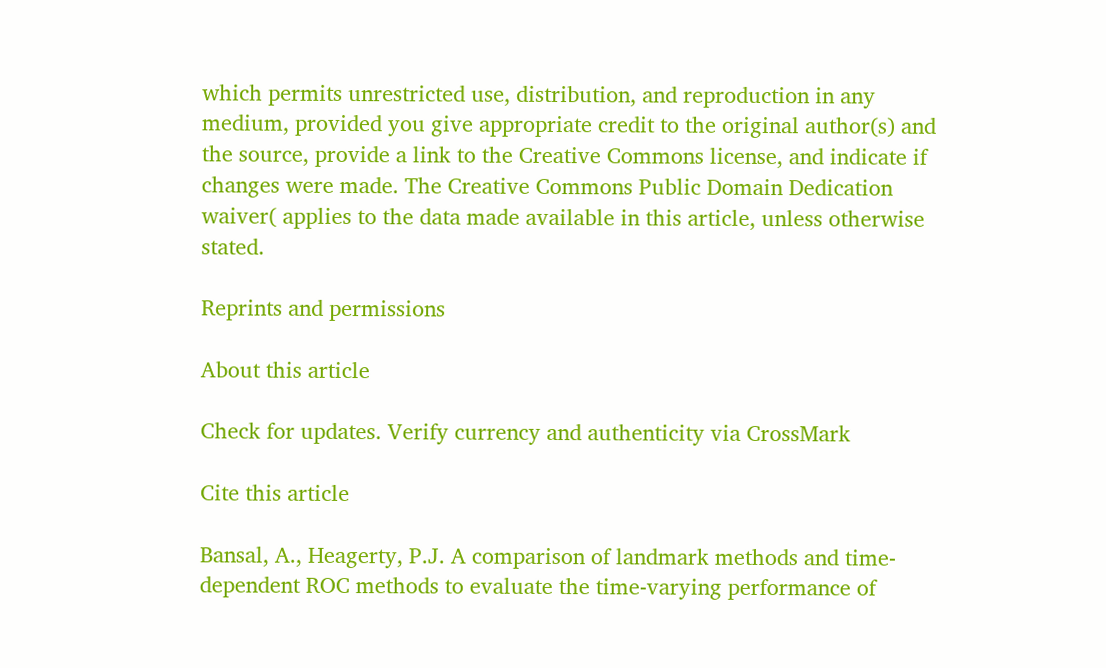which permits unrestricted use, distribution, and reproduction in any medium, provided you give appropriate credit to the original author(s) and the source, provide a link to the Creative Commons license, and indicate if changes were made. The Creative Commons Public Domain Dedication waiver( applies to the data made available in this article, unless otherwise stated.

Reprints and permissions

About this article

Check for updates. Verify currency and authenticity via CrossMark

Cite this article

Bansal, A., Heagerty, P.J. A comparison of landmark methods and time-dependent ROC methods to evaluate the time-varying performance of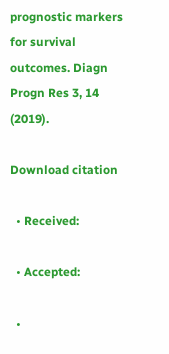prognostic markers for survival outcomes. Diagn Progn Res 3, 14 (2019).

Download citation

  • Received:

  • Accepted:

  •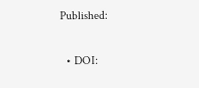Published:

  • DOI: